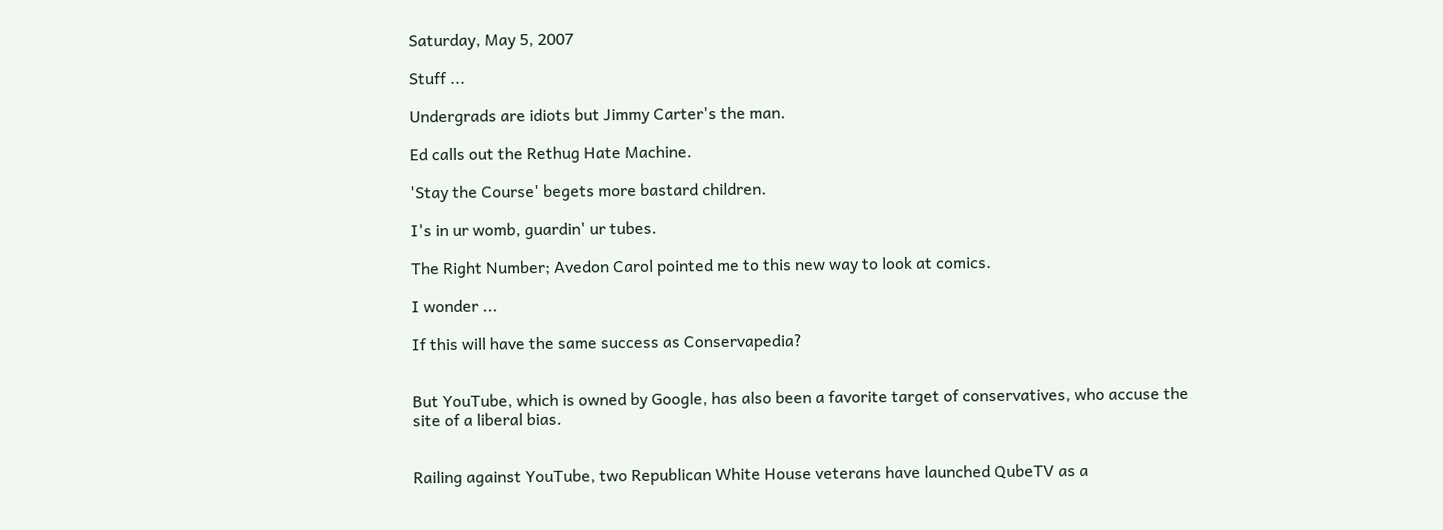Saturday, May 5, 2007

Stuff ...

Undergrads are idiots but Jimmy Carter's the man.

Ed calls out the Rethug Hate Machine.

'Stay the Course' begets more bastard children.

I's in ur womb, guardin' ur tubes.

The Right Number; Avedon Carol pointed me to this new way to look at comics.

I wonder ...

If this will have the same success as Conservapedia?


But YouTube, which is owned by Google, has also been a favorite target of conservatives, who accuse the site of a liberal bias.


Railing against YouTube, two Republican White House veterans have launched QubeTV as a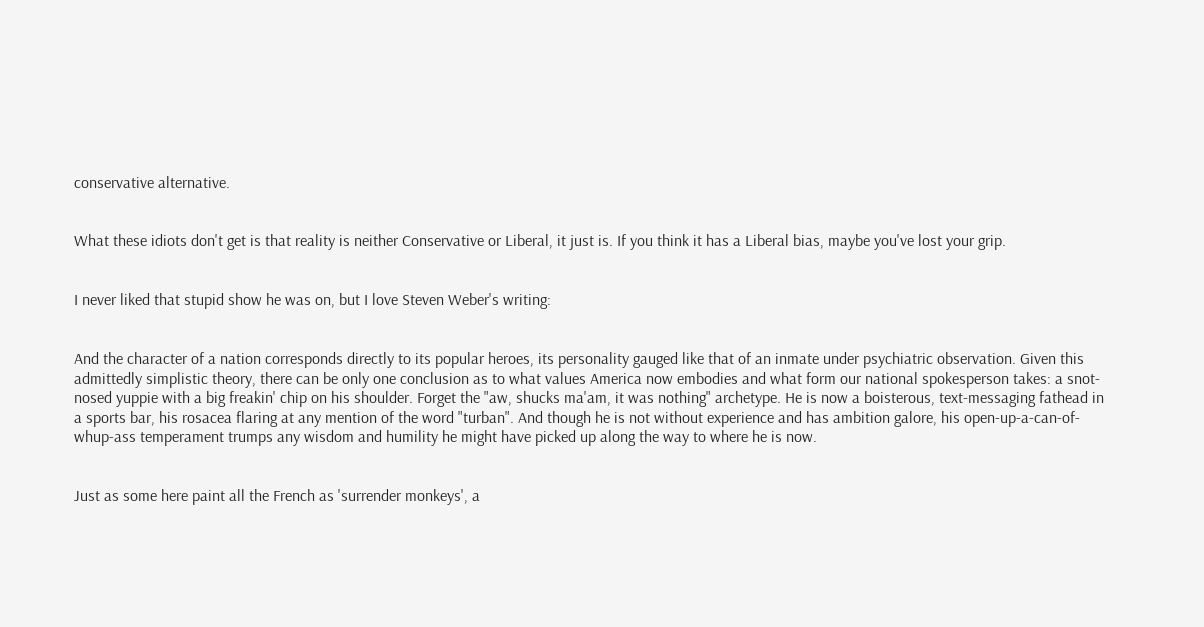conservative alternative.


What these idiots don't get is that reality is neither Conservative or Liberal, it just is. If you think it has a Liberal bias, maybe you've lost your grip.


I never liked that stupid show he was on, but I love Steven Weber's writing:


And the character of a nation corresponds directly to its popular heroes, its personality gauged like that of an inmate under psychiatric observation. Given this admittedly simplistic theory, there can be only one conclusion as to what values America now embodies and what form our national spokesperson takes: a snot-nosed yuppie with a big freakin' chip on his shoulder. Forget the "aw, shucks ma'am, it was nothing" archetype. He is now a boisterous, text-messaging fathead in a sports bar, his rosacea flaring at any mention of the word "turban". And though he is not without experience and has ambition galore, his open-up-a-can-of-whup-ass temperament trumps any wisdom and humility he might have picked up along the way to where he is now.


Just as some here paint all the French as 'surrender monkeys', a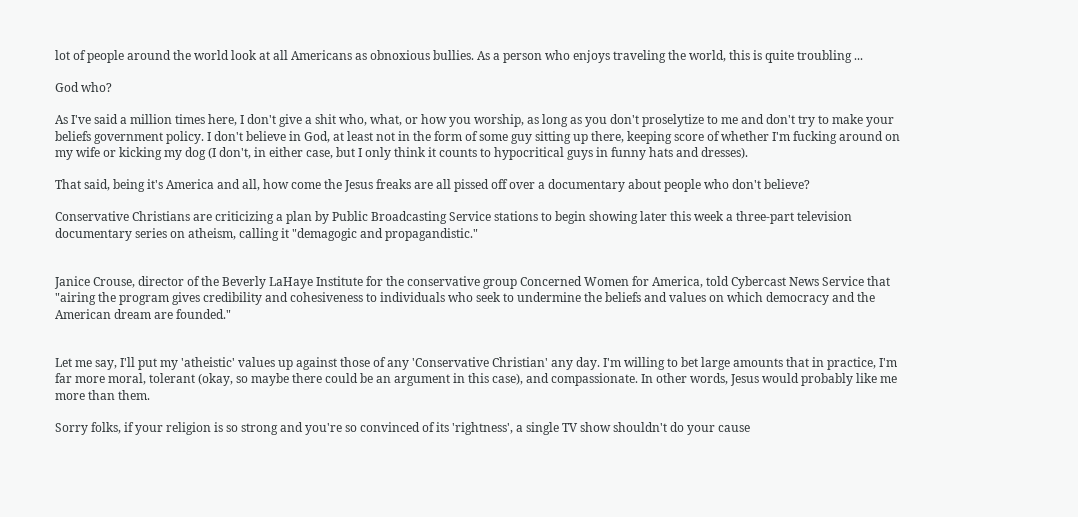lot of people around the world look at all Americans as obnoxious bullies. As a person who enjoys traveling the world, this is quite troubling ...

God who?

As I've said a million times here, I don't give a shit who, what, or how you worship, as long as you don't proselytize to me and don't try to make your beliefs government policy. I don't believe in God, at least not in the form of some guy sitting up there, keeping score of whether I'm fucking around on my wife or kicking my dog (I don't, in either case, but I only think it counts to hypocritical guys in funny hats and dresses).

That said, being it's America and all, how come the Jesus freaks are all pissed off over a documentary about people who don't believe?

Conservative Christians are criticizing a plan by Public Broadcasting Service stations to begin showing later this week a three-part television documentary series on atheism, calling it "demagogic and propagandistic."


Janice Crouse, director of the Beverly LaHaye Institute for the conservative group Concerned Women for America, told Cybercast News Service that "airing the program gives credibility and cohesiveness to individuals who seek to undermine the beliefs and values on which democracy and the American dream are founded."


Let me say, I'll put my 'atheistic' values up against those of any 'Conservative Christian' any day. I'm willing to bet large amounts that in practice, I'm far more moral, tolerant (okay, so maybe there could be an argument in this case), and compassionate. In other words, Jesus would probably like me more than them.

Sorry folks, if your religion is so strong and you're so convinced of its 'rightness', a single TV show shouldn't do your cause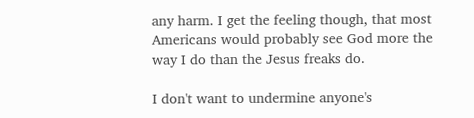any harm. I get the feeling though, that most Americans would probably see God more the way I do than the Jesus freaks do.

I don't want to undermine anyone's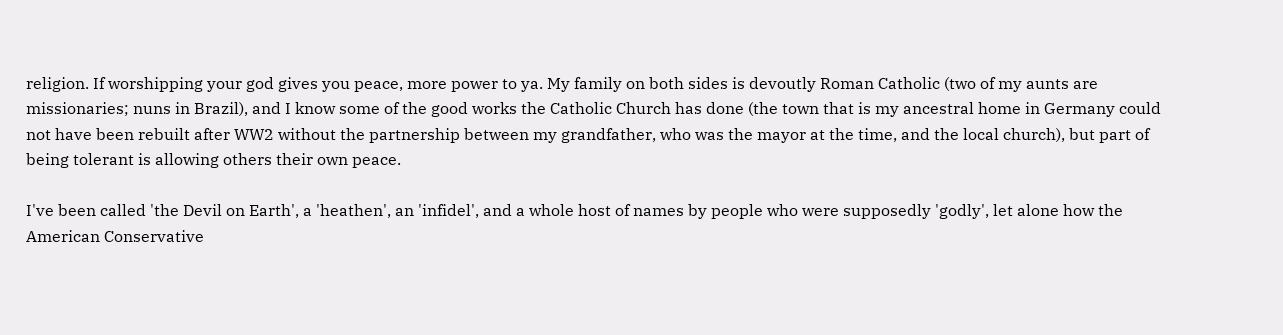religion. If worshipping your god gives you peace, more power to ya. My family on both sides is devoutly Roman Catholic (two of my aunts are missionaries; nuns in Brazil), and I know some of the good works the Catholic Church has done (the town that is my ancestral home in Germany could not have been rebuilt after WW2 without the partnership between my grandfather, who was the mayor at the time, and the local church), but part of being tolerant is allowing others their own peace.

I've been called 'the Devil on Earth', a 'heathen', an 'infidel', and a whole host of names by people who were supposedly 'godly', let alone how the American Conservative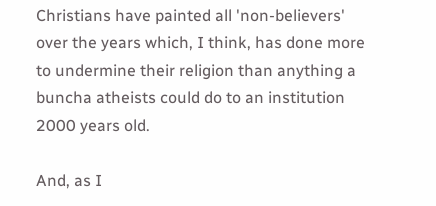Christians have painted all 'non-believers' over the years which, I think, has done more to undermine their religion than anything a buncha atheists could do to an institution 2000 years old.

And, as I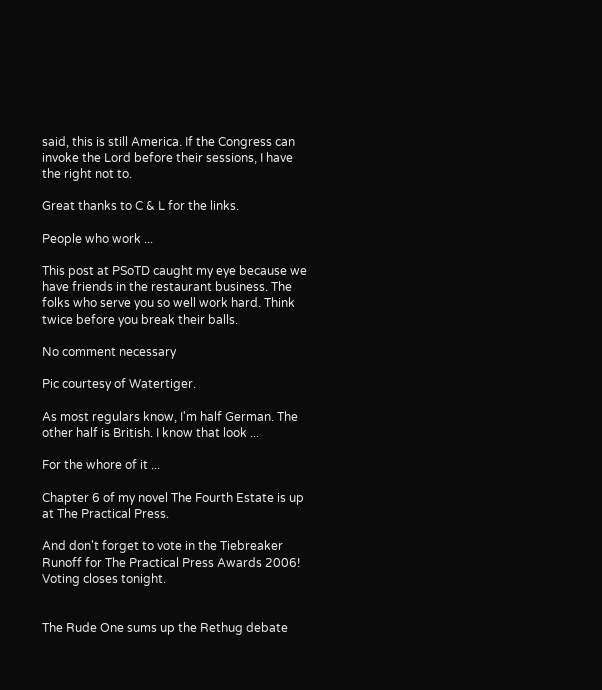said, this is still America. If the Congress can invoke the Lord before their sessions, I have the right not to.

Great thanks to C & L for the links.

People who work ...

This post at PSoTD caught my eye because we have friends in the restaurant business. The folks who serve you so well work hard. Think twice before you break their balls.

No comment necessary

Pic courtesy of Watertiger.

As most regulars know, I'm half German. The other half is British. I know that look ...

For the whore of it ...

Chapter 6 of my novel The Fourth Estate is up at The Practical Press.

And don't forget to vote in the Tiebreaker Runoff for The Practical Press Awards 2006! Voting closes tonight.


The Rude One sums up the Rethug debate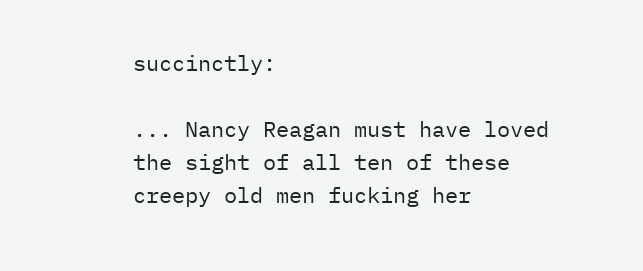succinctly:

... Nancy Reagan must have loved the sight of all ten of these creepy old men fucking her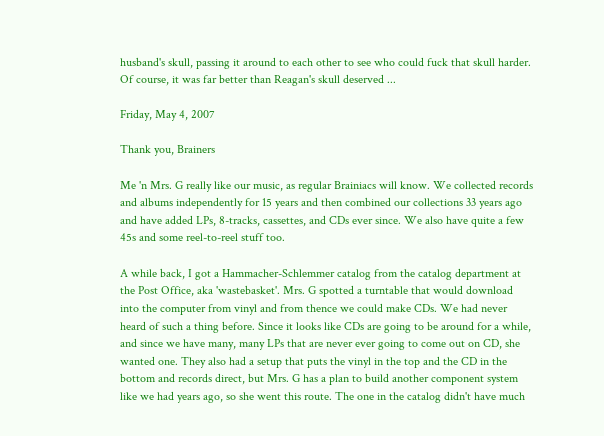husband's skull, passing it around to each other to see who could fuck that skull harder. Of course, it was far better than Reagan's skull deserved ...

Friday, May 4, 2007

Thank you, Brainers

Me 'n Mrs. G really like our music, as regular Brainiacs will know. We collected records and albums independently for 15 years and then combined our collections 33 years ago and have added LPs, 8-tracks, cassettes, and CDs ever since. We also have quite a few 45s and some reel-to-reel stuff too.

A while back, I got a Hammacher-Schlemmer catalog from the catalog department at the Post Office, aka 'wastebasket'. Mrs. G spotted a turntable that would download into the computer from vinyl and from thence we could make CDs. We had never heard of such a thing before. Since it looks like CDs are going to be around for a while, and since we have many, many LPs that are never ever going to come out on CD, she wanted one. They also had a setup that puts the vinyl in the top and the CD in the bottom and records direct, but Mrs. G has a plan to build another component system like we had years ago, so she went this route. The one in the catalog didn't have much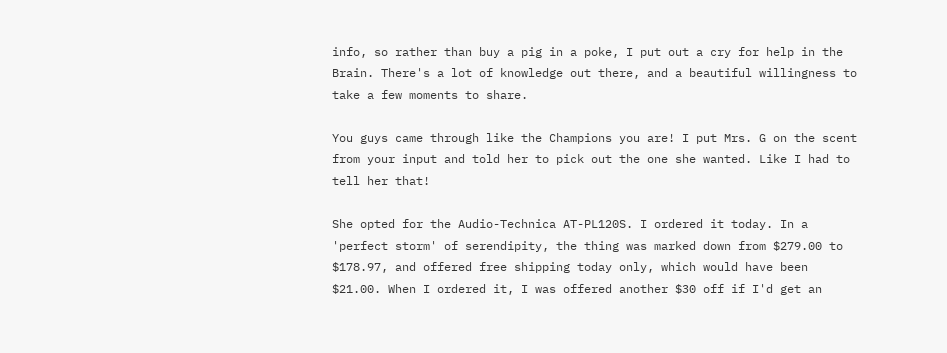info, so rather than buy a pig in a poke, I put out a cry for help in the Brain. There's a lot of knowledge out there, and a beautiful willingness to take a few moments to share.

You guys came through like the Champions you are! I put Mrs. G on the scent from your input and told her to pick out the one she wanted. Like I had to tell her that!

She opted for the Audio-Technica AT-PL120S. I ordered it today. In a 'perfect storm' of serendipity, the thing was marked down from $279.00 to $178.97, and offered free shipping today only, which would have been $21.00. When I ordered it, I was offered another $30 off if I'd get an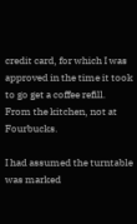credit card, for which I was approved in the time it took to go get a coffee refill. From the kitchen, not at Fourbucks.

I had assumed the turntable was marked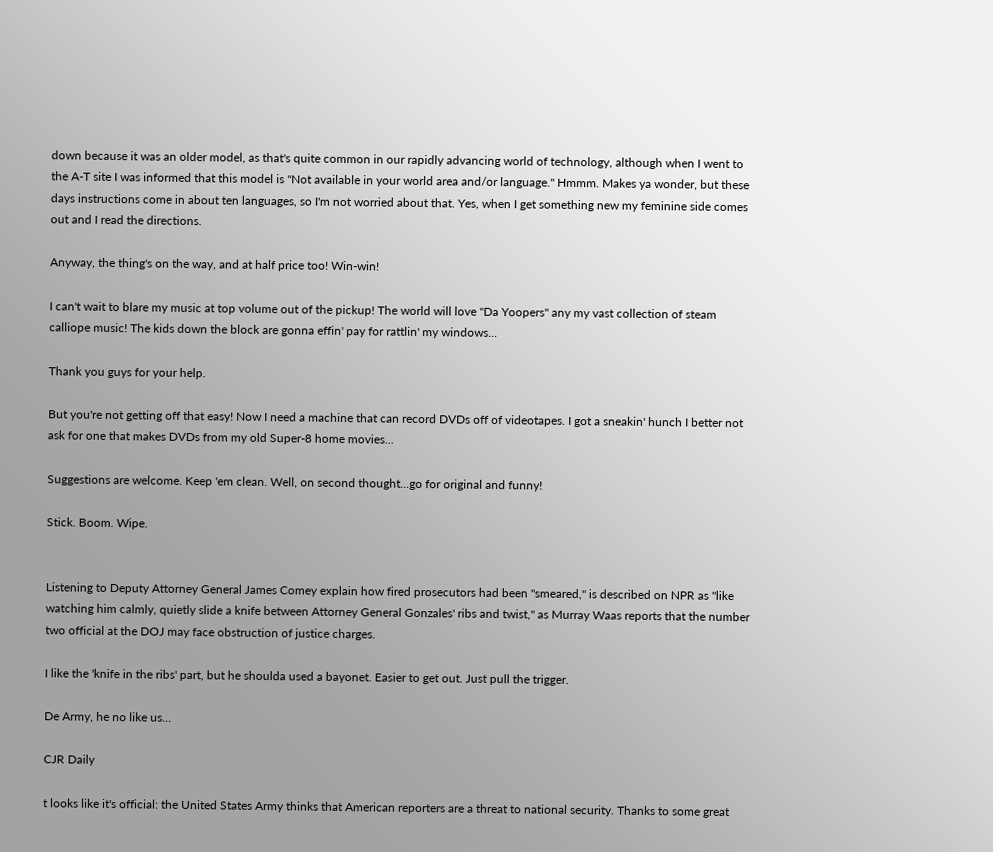down because it was an older model, as that's quite common in our rapidly advancing world of technology, although when I went to the A-T site I was informed that this model is "Not available in your world area and/or language." Hmmm. Makes ya wonder, but these days instructions come in about ten languages, so I'm not worried about that. Yes, when I get something new my feminine side comes out and I read the directions.

Anyway, the thing's on the way, and at half price too! Win-win!

I can't wait to blare my music at top volume out of the pickup! The world will love "Da Yoopers" any my vast collection of steam calliope music! The kids down the block are gonna effin' pay for rattlin' my windows...

Thank you guys for your help.

But you're not getting off that easy! Now I need a machine that can record DVDs off of videotapes. I got a sneakin' hunch I better not ask for one that makes DVDs from my old Super-8 home movies...

Suggestions are welcome. Keep 'em clean. Well, on second thought...go for original and funny!

Stick. Boom. Wipe.


Listening to Deputy Attorney General James Comey explain how fired prosecutors had been "smeared," is described on NPR as "like watching him calmly, quietly slide a knife between Attorney General Gonzales' ribs and twist," as Murray Waas reports that the number two official at the DOJ may face obstruction of justice charges.

I like the 'knife in the ribs' part, but he shoulda used a bayonet. Easier to get out. Just pull the trigger.

De Army, he no like us...

CJR Daily

t looks like it's official: the United States Army thinks that American reporters are a threat to national security. Thanks to some great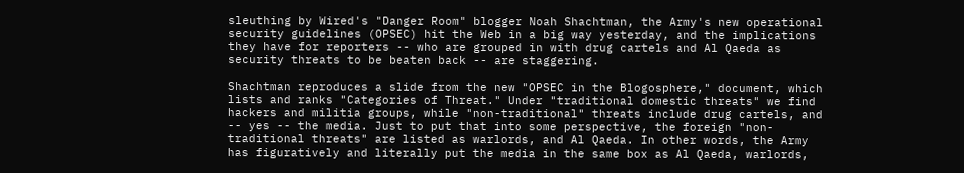sleuthing by Wired's "Danger Room" blogger Noah Shachtman, the Army's new operational security guidelines (OPSEC) hit the Web in a big way yesterday, and the implications they have for reporters -- who are grouped in with drug cartels and Al Qaeda as security threats to be beaten back -- are staggering.

Shachtman reproduces a slide from the new "OPSEC in the Blogosphere," document, which lists and ranks "Categories of Threat." Under "traditional domestic threats" we find hackers and militia groups, while "non-traditional" threats include drug cartels, and -- yes -- the media. Just to put that into some perspective, the foreign "non-traditional threats" are listed as warlords, and Al Qaeda. In other words, the Army has figuratively and literally put the media in the same box as Al Qaeda, warlords,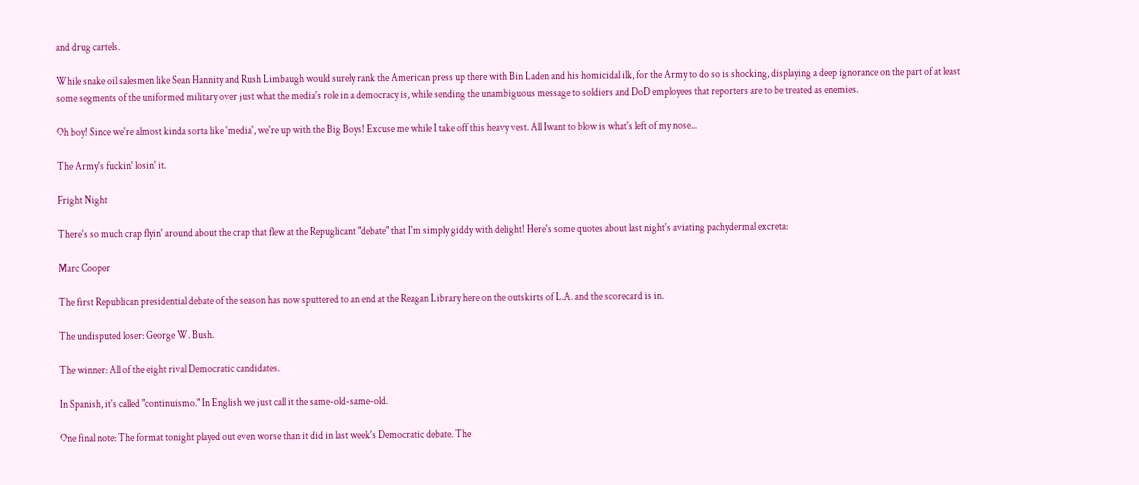and drug cartels.

While snake oil salesmen like Sean Hannity and Rush Limbaugh would surely rank the American press up there with Bin Laden and his homicidal ilk, for the Army to do so is shocking, displaying a deep ignorance on the part of at least some segments of the uniformed military over just what the media's role in a democracy is, while sending the unambiguous message to soldiers and DoD employees that reporters are to be treated as enemies.

Oh boy! Since we're almost kinda sorta like 'media', we're up with the Big Boys! Excuse me while I take off this heavy vest. All Iwant to blow is what's left of my nose...

The Army's fuckin' losin' it.

Fright Night

There's so much crap flyin' around about the crap that flew at the Repuglicant "debate" that I'm simply giddy with delight! Here's some quotes about last night's aviating pachydermal excreta:

Marc Cooper

The first Republican presidential debate of the season has now sputtered to an end at the Reagan Library here on the outskirts of L.A. and the scorecard is in.

The undisputed loser: George W. Bush.

The winner: All of the eight rival Democratic candidates.

In Spanish, it's called "continuismo." In English we just call it the same-old-same-old.

One final note: The format tonight played out even worse than it did in last week's Democratic debate. The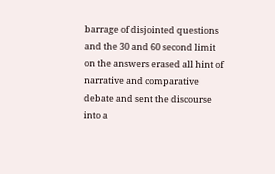barrage of disjointed questions and the 30 and 60 second limit on the answers erased all hint of narrative and comparative debate and sent the discourse into a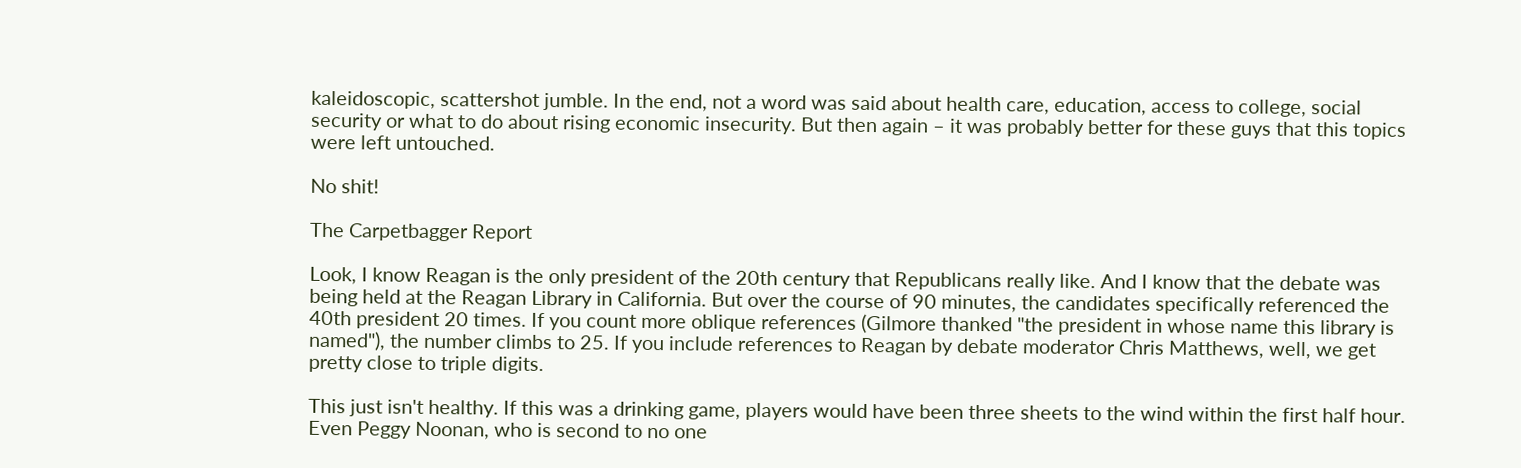kaleidoscopic, scattershot jumble. In the end, not a word was said about health care, education, access to college, social security or what to do about rising economic insecurity. But then again – it was probably better for these guys that this topics were left untouched.

No shit!

The Carpetbagger Report

Look, I know Reagan is the only president of the 20th century that Republicans really like. And I know that the debate was being held at the Reagan Library in California. But over the course of 90 minutes, the candidates specifically referenced the 40th president 20 times. If you count more oblique references (Gilmore thanked "the president in whose name this library is named"), the number climbs to 25. If you include references to Reagan by debate moderator Chris Matthews, well, we get pretty close to triple digits.

This just isn't healthy. If this was a drinking game, players would have been three sheets to the wind within the first half hour. Even Peggy Noonan, who is second to no one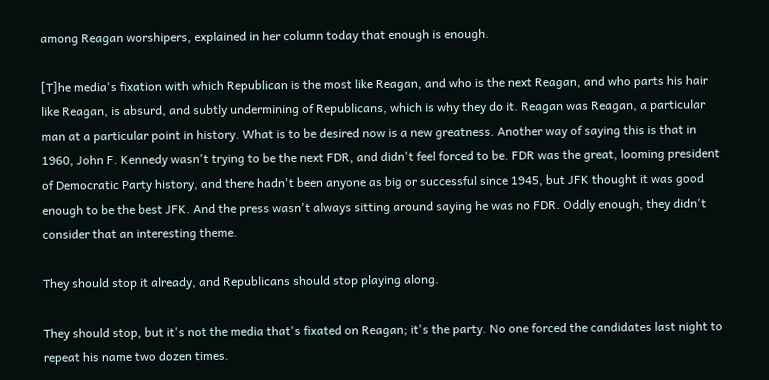among Reagan worshipers, explained in her column today that enough is enough.

[T]he media's fixation with which Republican is the most like Reagan, and who is the next Reagan, and who parts his hair like Reagan, is absurd, and subtly undermining of Republicans, which is why they do it. Reagan was Reagan, a particular man at a particular point in history. What is to be desired now is a new greatness. Another way of saying this is that in 1960, John F. Kennedy wasn't trying to be the next FDR, and didn't feel forced to be. FDR was the great, looming president of Democratic Party history, and there hadn't been anyone as big or successful since 1945, but JFK thought it was good enough to be the best JFK. And the press wasn't always sitting around saying he was no FDR. Oddly enough, they didn't consider that an interesting theme.

They should stop it already, and Republicans should stop playing along.

They should stop, but it's not the media that's fixated on Reagan; it's the party. No one forced the candidates last night to repeat his name two dozen times.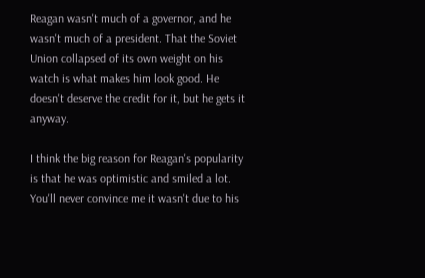Reagan wasn't much of a governor, and he wasn't much of a president. That the Soviet Union collapsed of its own weight on his watch is what makes him look good. He doesn't deserve the credit for it, but he gets it anyway.

I think the big reason for Reagan's popularity is that he was optimistic and smiled a lot. You'll never convince me it wasn't due to his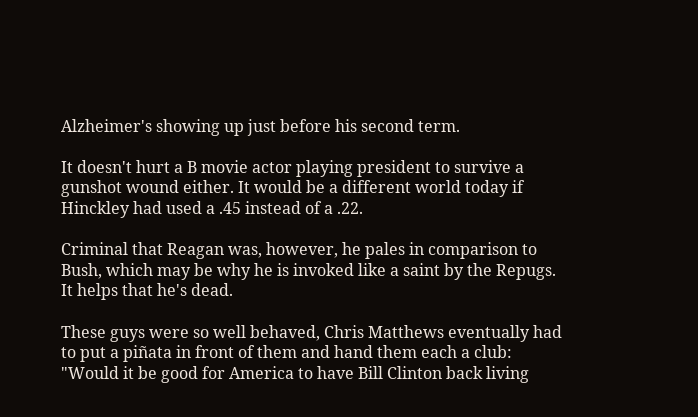Alzheimer's showing up just before his second term.

It doesn't hurt a B movie actor playing president to survive a gunshot wound either. It would be a different world today if Hinckley had used a .45 instead of a .22.

Criminal that Reagan was, however, he pales in comparison to Bush, which may be why he is invoked like a saint by the Repugs. It helps that he's dead.

These guys were so well behaved, Chris Matthews eventually had to put a piñata in front of them and hand them each a club: "Would it be good for America to have Bill Clinton back living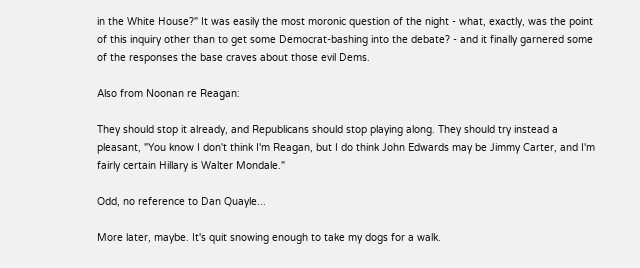in the White House?" It was easily the most moronic question of the night - what, exactly, was the point of this inquiry other than to get some Democrat-bashing into the debate? - and it finally garnered some of the responses the base craves about those evil Dems.

Also from Noonan re Reagan:

They should stop it already, and Republicans should stop playing along. They should try instead a pleasant, "You know I don't think I'm Reagan, but I do think John Edwards may be Jimmy Carter, and I'm fairly certain Hillary is Walter Mondale."

Odd, no reference to Dan Quayle...

More later, maybe. It's quit snowing enough to take my dogs for a walk.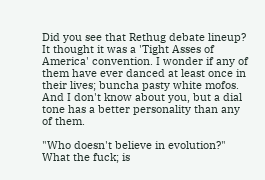Did you see that Rethug debate lineup? It thought it was a 'Tight Asses of America' convention. I wonder if any of them have ever danced at least once in their lives; buncha pasty white mofos. And I don't know about you, but a dial tone has a better personality than any of them.

"Who doesn't believe in evolution?" What the fuck; is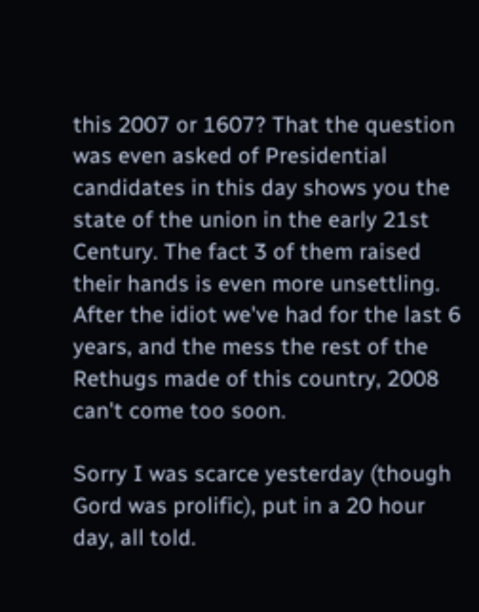this 2007 or 1607? That the question was even asked of Presidential candidates in this day shows you the state of the union in the early 21st Century. The fact 3 of them raised their hands is even more unsettling. After the idiot we've had for the last 6 years, and the mess the rest of the Rethugs made of this country, 2008 can't come too soon.

Sorry I was scarce yesterday (though Gord was prolific), put in a 20 hour day, all told.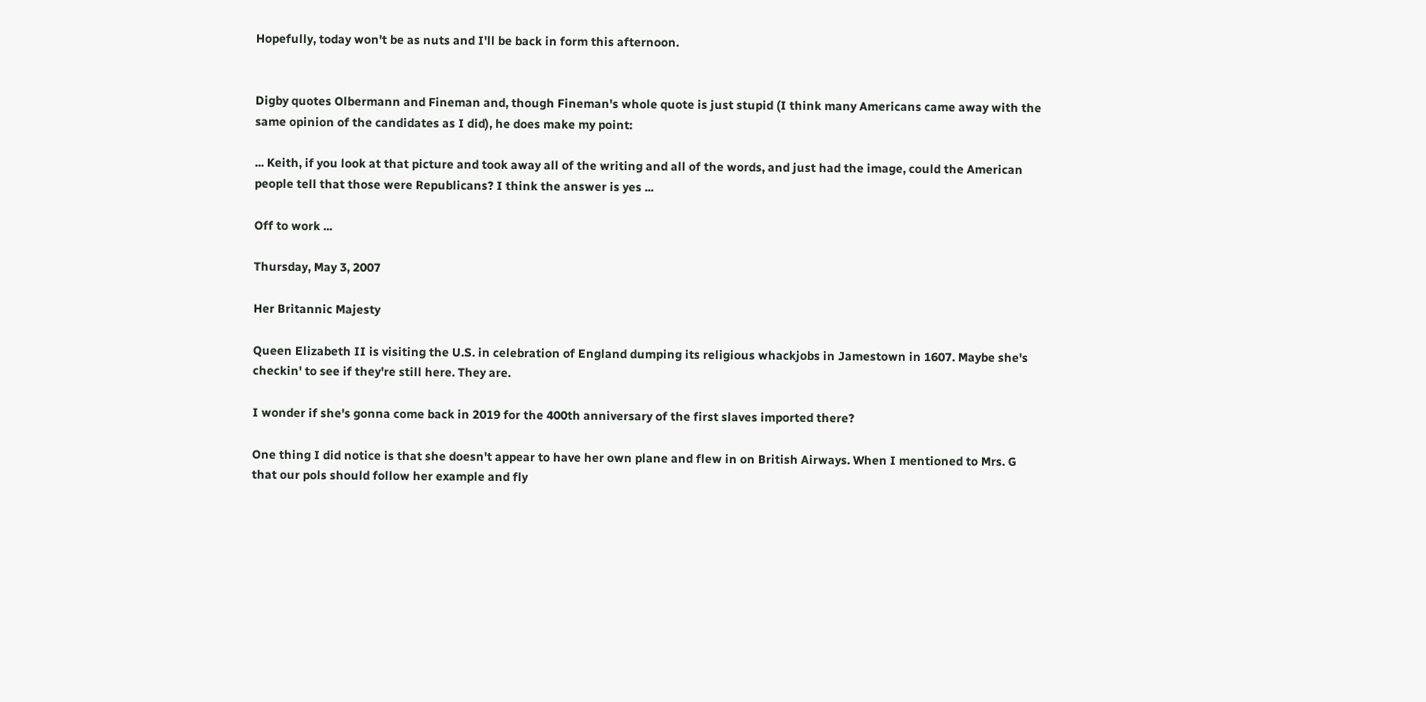Hopefully, today won't be as nuts and I'll be back in form this afternoon.


Digby quotes Olbermann and Fineman and, though Fineman's whole quote is just stupid (I think many Americans came away with the same opinion of the candidates as I did), he does make my point:

... Keith, if you look at that picture and took away all of the writing and all of the words, and just had the image, could the American people tell that those were Republicans? I think the answer is yes ...

Off to work ...

Thursday, May 3, 2007

Her Britannic Majesty

Queen Elizabeth II is visiting the U.S. in celebration of England dumping its religious whackjobs in Jamestown in 1607. Maybe she's checkin' to see if they're still here. They are.

I wonder if she's gonna come back in 2019 for the 400th anniversary of the first slaves imported there?

One thing I did notice is that she doesn't appear to have her own plane and flew in on British Airways. When I mentioned to Mrs. G that our pols should follow her example and fly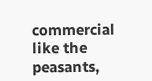commercial like the peasants,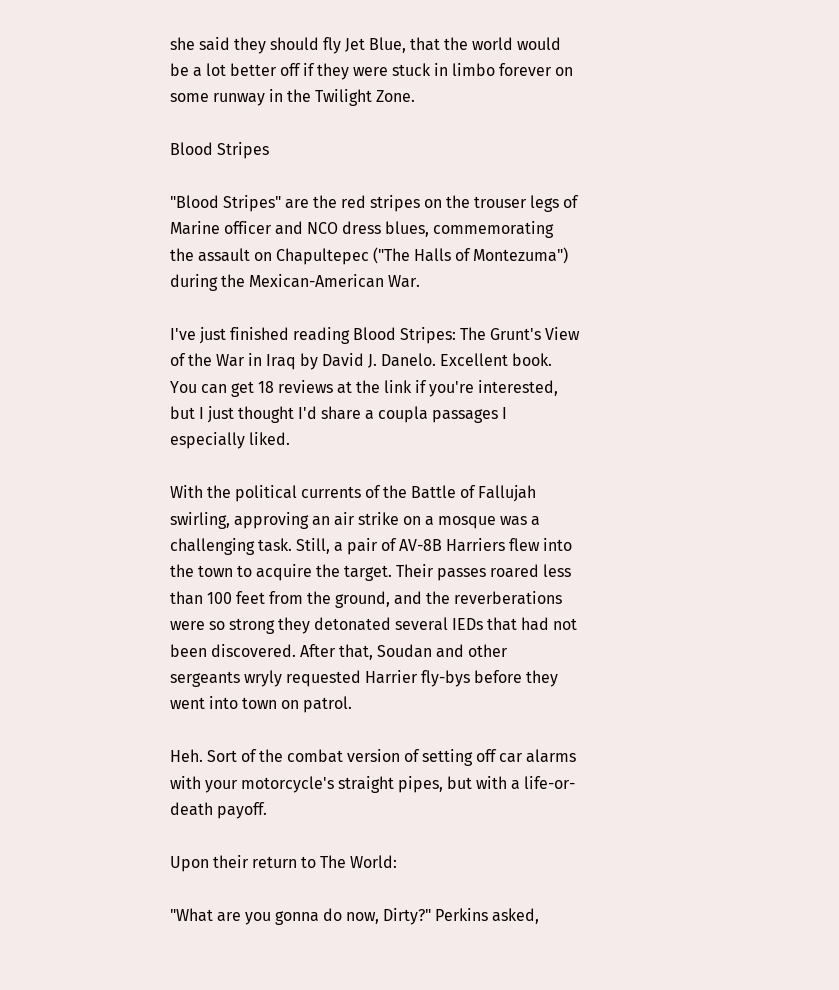she said they should fly Jet Blue, that the world would be a lot better off if they were stuck in limbo forever on some runway in the Twilight Zone.

Blood Stripes

"Blood Stripes" are the red stripes on the trouser legs of Marine officer and NCO dress blues, commemorating the assault on Chapultepec ("The Halls of Montezuma") during the Mexican-American War.

I've just finished reading Blood Stripes: The Grunt's View of the War in Iraq by David J. Danelo. Excellent book. You can get 18 reviews at the link if you're interested, but I just thought I'd share a coupla passages I especially liked.

With the political currents of the Battle of Fallujah swirling, approving an air strike on a mosque was a challenging task. Still, a pair of AV-8B Harriers flew into the town to acquire the target. Their passes roared less than 100 feet from the ground, and the reverberations were so strong they detonated several IEDs that had not been discovered. After that, Soudan and other sergeants wryly requested Harrier fly-bys before they went into town on patrol.

Heh. Sort of the combat version of setting off car alarms with your motorcycle's straight pipes, but with a life-or-death payoff.

Upon their return to The World:

"What are you gonna do now, Dirty?" Perkins asked,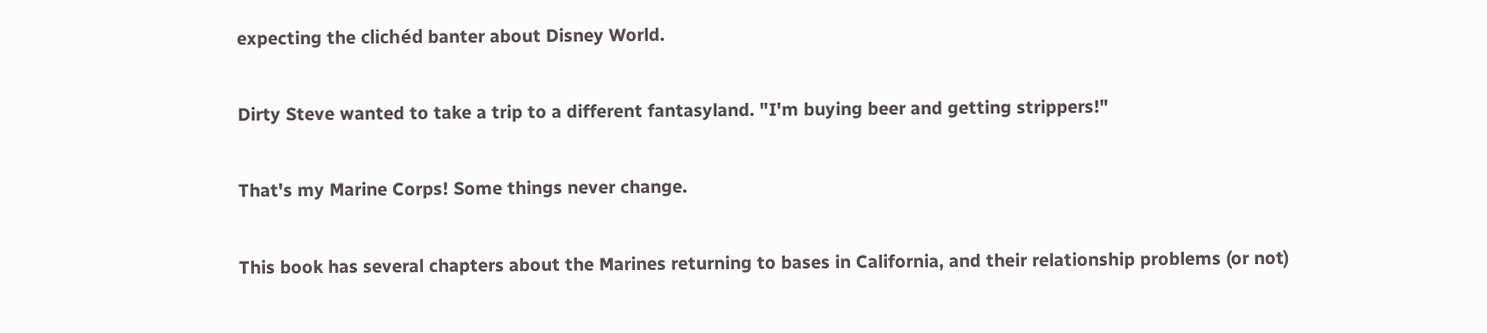expecting the clichéd banter about Disney World.

Dirty Steve wanted to take a trip to a different fantasyland. "I'm buying beer and getting strippers!"

That's my Marine Corps! Some things never change.

This book has several chapters about the Marines returning to bases in California, and their relationship problems (or not)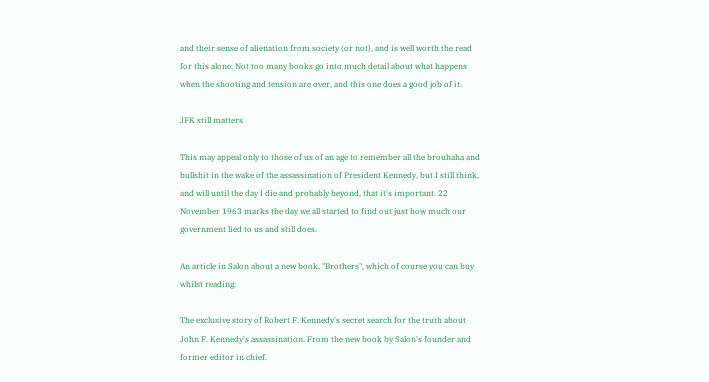and their sense of alienation from society (or not), and is well worth the read for this alone. Not too many books go into much detail about what happens when the shooting and tension are over, and this one does a good job of it.

JFK still matters

This may appeal only to those of us of an age to remember all the brouhaha and bullshit in the wake of the assassination of President Kennedy, but I still think, and will until the day I die and probably beyond, that it's important. 22 November 1963 marks the day we all started to find out just how much our government lied to us and still does.

An article in Salon about a new book, "Brothers", which of course you can buy whilst reading:

The exclusive story of Robert F. Kennedy's secret search for the truth about John F. Kennedy's assassination. From the new book by Salon's founder and former editor in chief.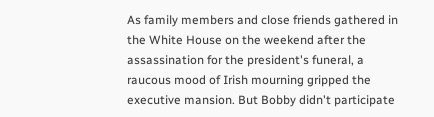As family members and close friends gathered in the White House on the weekend after the assassination for the president's funeral, a raucous mood of Irish mourning gripped the executive mansion. But Bobby didn't participate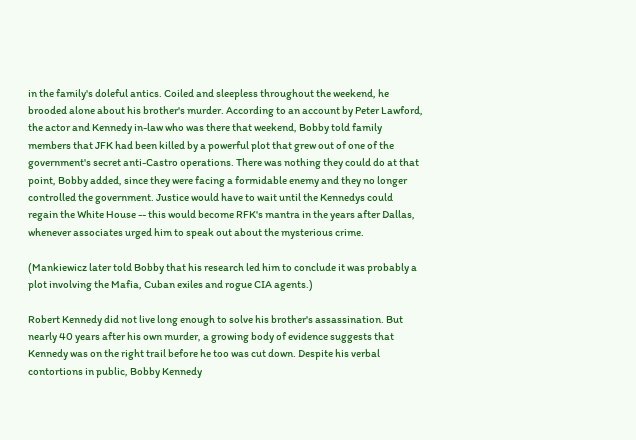in the family's doleful antics. Coiled and sleepless throughout the weekend, he brooded alone about his brother's murder. According to an account by Peter Lawford, the actor and Kennedy in-law who was there that weekend, Bobby told family members that JFK had been killed by a powerful plot that grew out of one of the government's secret anti-Castro operations. There was nothing they could do at that point, Bobby added, since they were facing a formidable enemy and they no longer controlled the government. Justice would have to wait until the Kennedys could regain the White House -- this would become RFK's mantra in the years after Dallas, whenever associates urged him to speak out about the mysterious crime.

(Mankiewicz later told Bobby that his research led him to conclude it was probably a plot involving the Mafia, Cuban exiles and rogue CIA agents.)

Robert Kennedy did not live long enough to solve his brother's assassination. But nearly 40 years after his own murder, a growing body of evidence suggests that Kennedy was on the right trail before he too was cut down. Despite his verbal contortions in public, Bobby Kennedy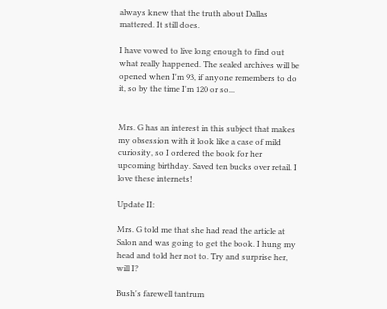always knew that the truth about Dallas mattered. It still does.

I have vowed to live long enough to find out what really happened. The sealed archives will be opened when I'm 93, if anyone remembers to do it, so by the time I'm 120 or so...


Mrs. G has an interest in this subject that makes my obsession with it look like a case of mild curiosity, so I ordered the book for her upcoming birthday. Saved ten bucks over retail. I love these internets!

Update II:

Mrs. G told me that she had read the article at Salon and was going to get the book. I hung my head and told her not to. Try and surprise her, will I?

Bush's farewell tantrum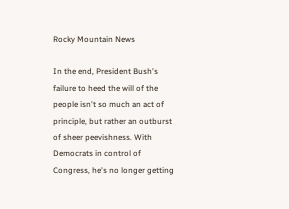Rocky Mountain News

In the end, President Bush's failure to heed the will of the people isn't so much an act of principle, but rather an outburst of sheer peevishness. With Democrats in control of Congress, he's no longer getting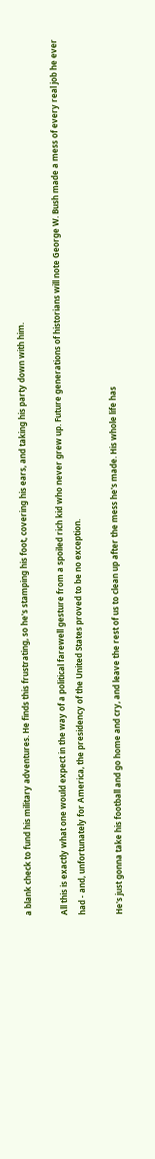a blank check to fund his military adventures. He finds this frustrating, so he's stamping his foot, covering his ears, and taking his party down with him.

All this is exactly what one would expect in the way of a political farewell gesture from a spoiled rich kid who never grew up. Future generations of historians will note George W. Bush made a mess of every real job he ever had - and, unfortunately for America, the presidency of the United States proved to be no exception.

He's just gonna take his football and go home and cry, and leave the rest of us to clean up after the mess he's made. His whole life has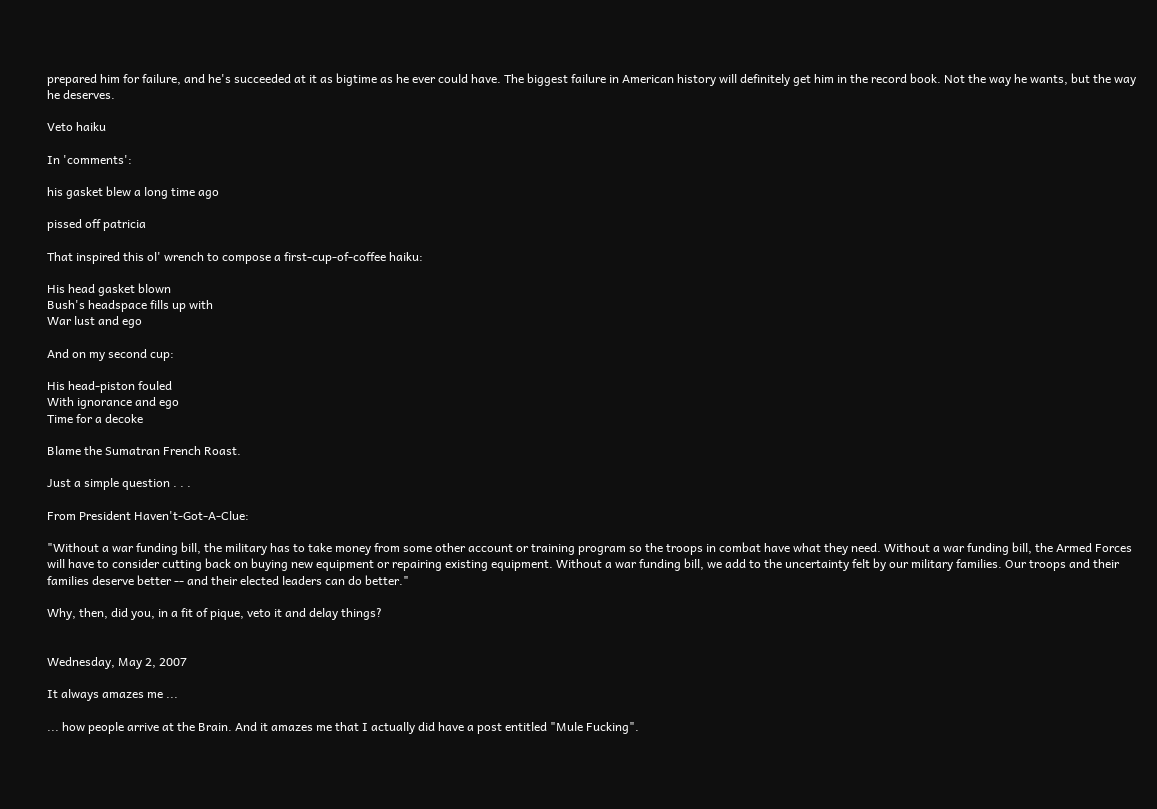prepared him for failure, and he's succeeded at it as bigtime as he ever could have. The biggest failure in American history will definitely get him in the record book. Not the way he wants, but the way he deserves.

Veto haiku

In 'comments':

his gasket blew a long time ago

pissed off patricia

That inspired this ol' wrench to compose a first-cup-of-coffee haiku:

His head gasket blown
Bush's headspace fills up with
War lust and ego

And on my second cup:

His head-piston fouled
With ignorance and ego
Time for a decoke

Blame the Sumatran French Roast.

Just a simple question . . .

From President Haven't-Got-A-Clue:

"Without a war funding bill, the military has to take money from some other account or training program so the troops in combat have what they need. Without a war funding bill, the Armed Forces will have to consider cutting back on buying new equipment or repairing existing equipment. Without a war funding bill, we add to the uncertainty felt by our military families. Our troops and their families deserve better -- and their elected leaders can do better."

Why, then, did you, in a fit of pique, veto it and delay things?


Wednesday, May 2, 2007

It always amazes me ...

... how people arrive at the Brain. And it amazes me that I actually did have a post entitled "Mule Fucking".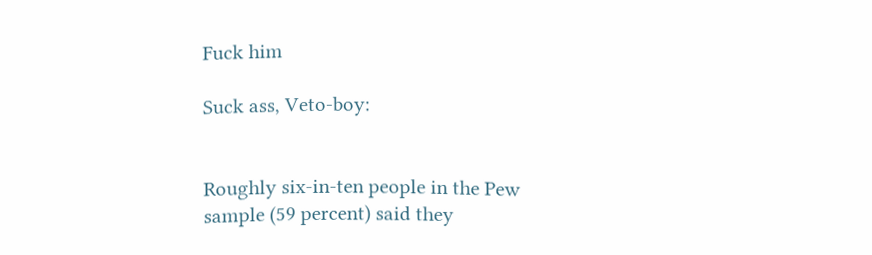Fuck him

Suck ass, Veto-boy:


Roughly six-in-ten people in the Pew sample (59 percent) said they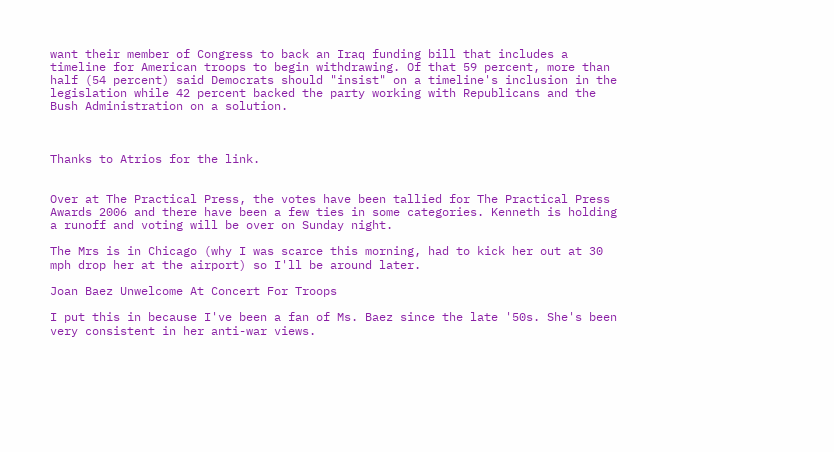want their member of Congress to back an Iraq funding bill that includes a timeline for American troops to begin withdrawing. Of that 59 percent, more than half (54 percent) said Democrats should "insist" on a timeline's inclusion in the legislation while 42 percent backed the party working with Republicans and the Bush Administration on a solution.



Thanks to Atrios for the link.


Over at The Practical Press, the votes have been tallied for The Practical Press Awards 2006 and there have been a few ties in some categories. Kenneth is holding a runoff and voting will be over on Sunday night.

The Mrs is in Chicago (why I was scarce this morning, had to kick her out at 30 mph drop her at the airport) so I'll be around later.

Joan Baez Unwelcome At Concert For Troops

I put this in because I've been a fan of Ms. Baez since the late '50s. She's been very consistent in her anti-war views.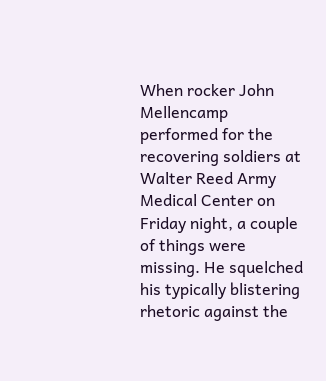When rocker John Mellencamp performed for the recovering soldiers at Walter Reed Army Medical Center on Friday night, a couple of things were missing. He squelched his typically blistering rhetoric against the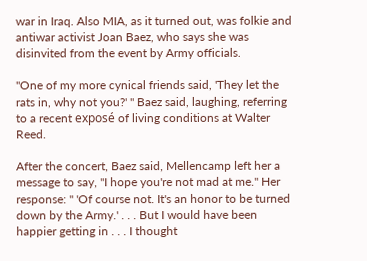war in Iraq. Also MIA, as it turned out, was folkie and antiwar activist Joan Baez, who says she was disinvited from the event by Army officials.

"One of my more cynical friends said, 'They let the rats in, why not you?' " Baez said, laughing, referring to a recent exposé of living conditions at Walter Reed.

After the concert, Baez said, Mellencamp left her a message to say, "I hope you're not mad at me." Her response: " 'Of course not. It's an honor to be turned down by the Army.' . . . But I would have been happier getting in . . . I thought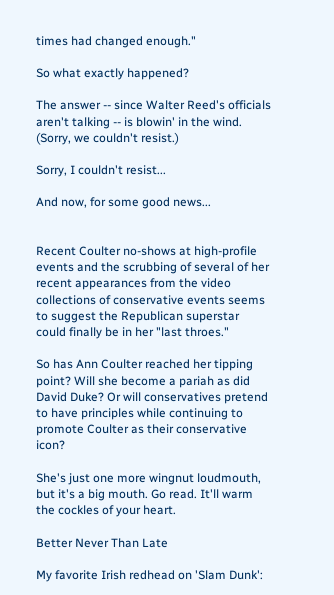times had changed enough."

So what exactly happened?

The answer -- since Walter Reed's officials aren't talking -- is blowin' in the wind. (Sorry, we couldn't resist.)

Sorry, I couldn't resist...

And now, for some good news...


Recent Coulter no-shows at high-profile events and the scrubbing of several of her recent appearances from the video collections of conservative events seems to suggest the Republican superstar could finally be in her "last throes."

So has Ann Coulter reached her tipping point? Will she become a pariah as did David Duke? Or will conservatives pretend to have principles while continuing to promote Coulter as their conservative icon?

She's just one more wingnut loudmouth, but it's a big mouth. Go read. It'll warm the cockles of your heart.

Better Never Than Late

My favorite Irish redhead on 'Slam Dunk':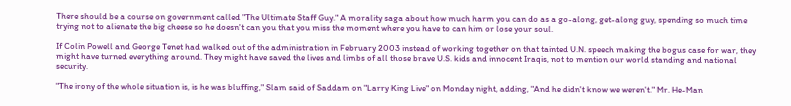There should be a course on government called "The Ultimate Staff Guy." A morality saga about how much harm you can do as a go-along, get-along guy, spending so much time trying not to alienate the big cheese so he doesn't can you that you miss the moment where you have to can him or lose your soul.

If Colin Powell and George Tenet had walked out of the administration in February 2003 instead of working together on that tainted U.N. speech making the bogus case for war, they might have turned everything around. They might have saved the lives and limbs of all those brave U.S. kids and innocent Iraqis, not to mention our world standing and national security.

"The irony of the whole situation is, is he was bluffing," Slam said of Saddam on "Larry King Live" on Monday night, adding, "And he didn't know we weren't." Mr. He-Man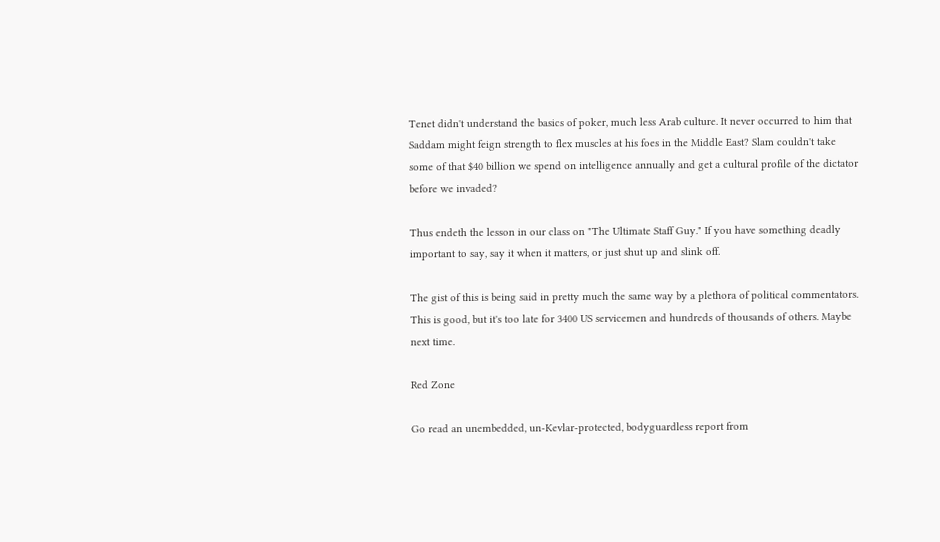Tenet didn't understand the basics of poker, much less Arab culture. It never occurred to him that Saddam might feign strength to flex muscles at his foes in the Middle East? Slam couldn't take some of that $40 billion we spend on intelligence annually and get a cultural profile of the dictator before we invaded?

Thus endeth the lesson in our class on "The Ultimate Staff Guy." If you have something deadly important to say, say it when it matters, or just shut up and slink off.

The gist of this is being said in pretty much the same way by a plethora of political commentators. This is good, but it's too late for 3400 US servicemen and hundreds of thousands of others. Maybe next time.

Red Zone

Go read an unembedded, un-Kevlar-protected, bodyguardless report from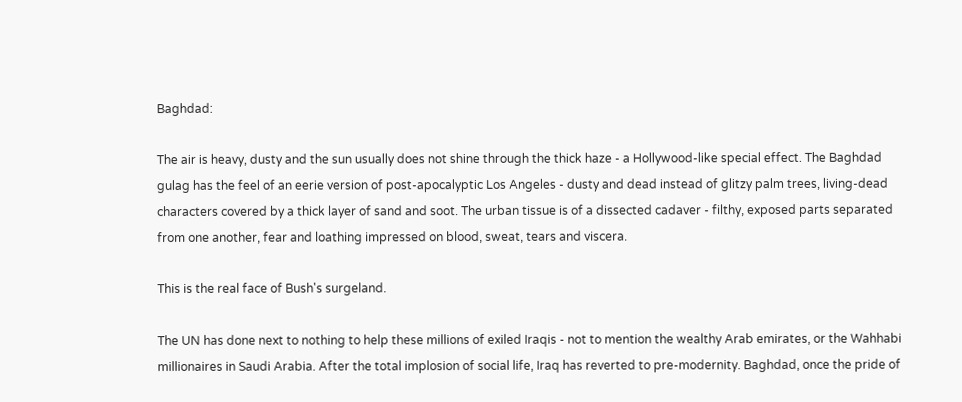Baghdad:

The air is heavy, dusty and the sun usually does not shine through the thick haze - a Hollywood-like special effect. The Baghdad gulag has the feel of an eerie version of post-apocalyptic Los Angeles - dusty and dead instead of glitzy palm trees, living-dead characters covered by a thick layer of sand and soot. The urban tissue is of a dissected cadaver - filthy, exposed parts separated from one another, fear and loathing impressed on blood, sweat, tears and viscera.

This is the real face of Bush's surgeland.

The UN has done next to nothing to help these millions of exiled Iraqis - not to mention the wealthy Arab emirates, or the Wahhabi millionaires in Saudi Arabia. After the total implosion of social life, Iraq has reverted to pre-modernity. Baghdad, once the pride of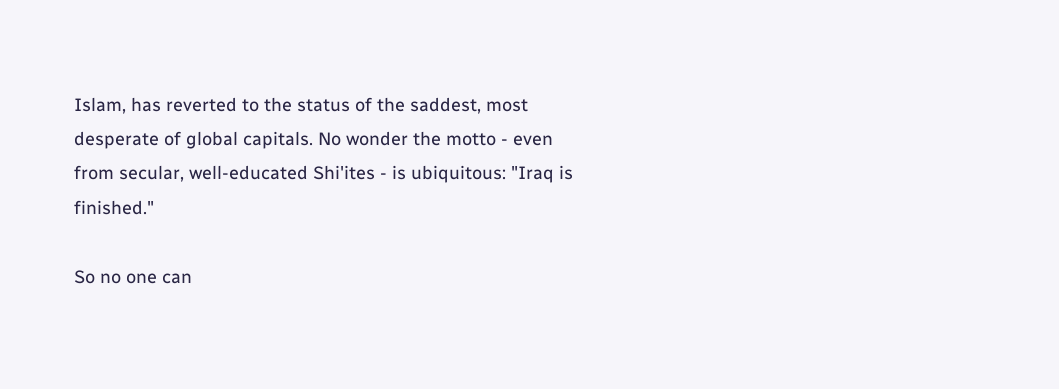Islam, has reverted to the status of the saddest, most desperate of global capitals. No wonder the motto - even from secular, well-educated Shi'ites - is ubiquitous: "Iraq is finished."

So no one can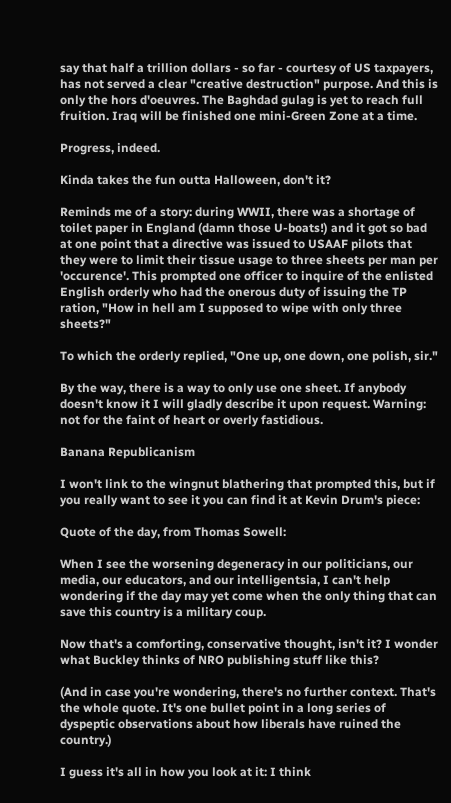say that half a trillion dollars - so far - courtesy of US taxpayers, has not served a clear "creative destruction" purpose. And this is only the hors d'oeuvres. The Baghdad gulag is yet to reach full fruition. Iraq will be finished one mini-Green Zone at a time.

Progress, indeed.

Kinda takes the fun outta Halloween, don't it?

Reminds me of a story: during WWII, there was a shortage of toilet paper in England (damn those U-boats!) and it got so bad at one point that a directive was issued to USAAF pilots that they were to limit their tissue usage to three sheets per man per 'occurence'. This prompted one officer to inquire of the enlisted English orderly who had the onerous duty of issuing the TP ration, "How in hell am I supposed to wipe with only three sheets?"

To which the orderly replied, "One up, one down, one polish, sir."

By the way, there is a way to only use one sheet. If anybody doesn't know it I will gladly describe it upon request. Warning: not for the faint of heart or overly fastidious.

Banana Republicanism

I won't link to the wingnut blathering that prompted this, but if you really want to see it you can find it at Kevin Drum's piece:

Quote of the day, from Thomas Sowell:

When I see the worsening degeneracy in our politicians, our media, our educators, and our intelligentsia, I can't help wondering if the day may yet come when the only thing that can save this country is a military coup.

Now that's a comforting, conservative thought, isn't it? I wonder what Buckley thinks of NRO publishing stuff like this?

(And in case you're wondering, there's no further context. That's the whole quote. It's one bullet point in a long series of dyspeptic observations about how liberals have ruined the country.)

I guess it's all in how you look at it: I think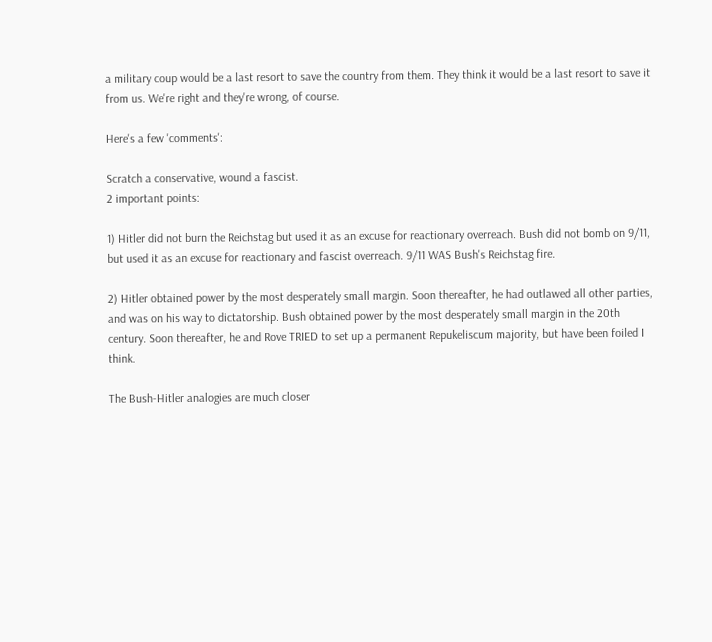a military coup would be a last resort to save the country from them. They think it would be a last resort to save it from us. We're right and they're wrong, of course.

Here's a few 'comments':

Scratch a conservative, wound a fascist.
2 important points:

1) Hitler did not burn the Reichstag but used it as an excuse for reactionary overreach. Bush did not bomb on 9/11, but used it as an excuse for reactionary and fascist overreach. 9/11 WAS Bush's Reichstag fire.

2) Hitler obtained power by the most desperately small margin. Soon thereafter, he had outlawed all other parties, and was on his way to dictatorship. Bush obtained power by the most desperately small margin in the 20th century. Soon thereafter, he and Rove TRIED to set up a permanent Repukeliscum majority, but have been foiled I think.

The Bush-Hitler analogies are much closer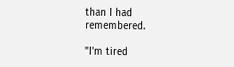than I had remembered.

"I'm tired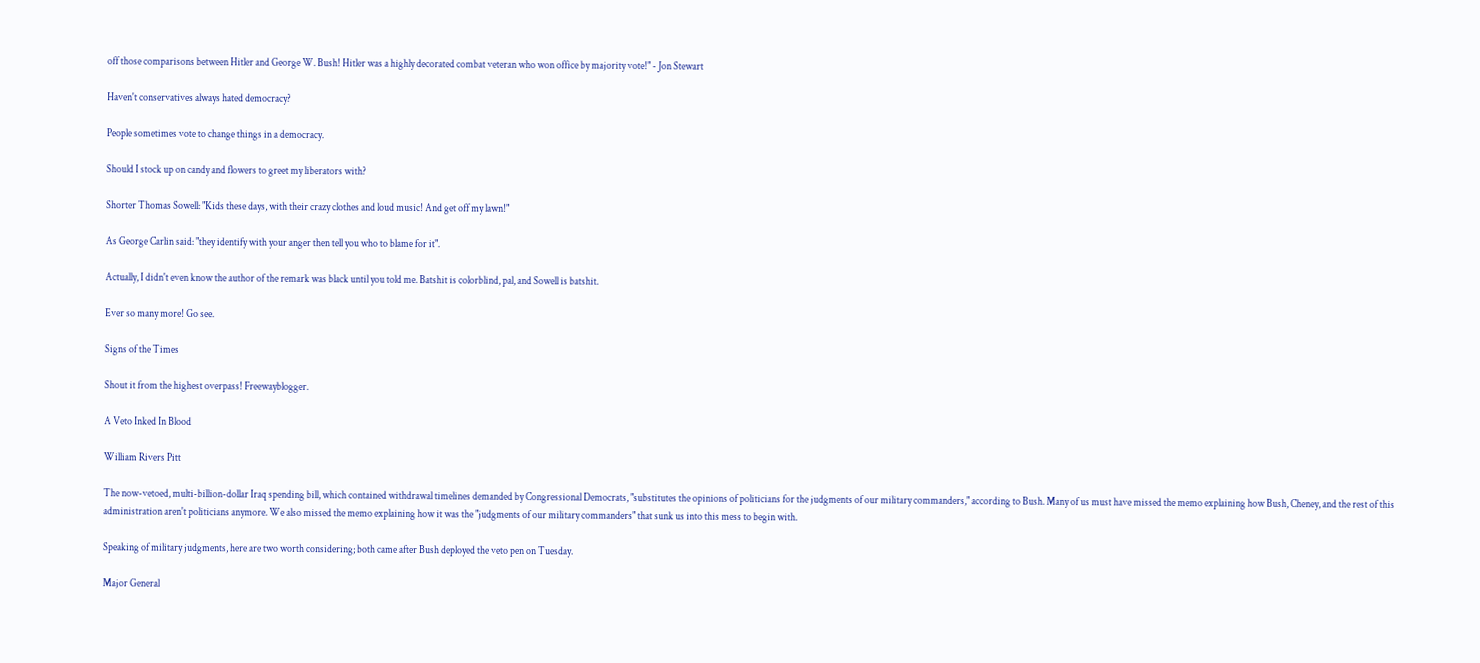off those comparisons between Hitler and George W. Bush! Hitler was a highly decorated combat veteran who won office by majority vote!" - Jon Stewart

Haven't conservatives always hated democracy?

People sometimes vote to change things in a democracy.

Should I stock up on candy and flowers to greet my liberators with?

Shorter Thomas Sowell: "Kids these days, with their crazy clothes and loud music! And get off my lawn!"

As George Carlin said: "they identify with your anger then tell you who to blame for it".

Actually, I didn't even know the author of the remark was black until you told me. Batshit is colorblind, pal, and Sowell is batshit.

Ever so many more! Go see.

Signs of the Times

Shout it from the highest overpass! Freewayblogger.

A Veto Inked In Blood

William Rivers Pitt

The now-vetoed, multi-billion-dollar Iraq spending bill, which contained withdrawal timelines demanded by Congressional Democrats, "substitutes the opinions of politicians for the judgments of our military commanders," according to Bush. Many of us must have missed the memo explaining how Bush, Cheney, and the rest of this administration aren't politicians anymore. We also missed the memo explaining how it was the "judgments of our military commanders" that sunk us into this mess to begin with.

Speaking of military judgments, here are two worth considering; both came after Bush deployed the veto pen on Tuesday.

Major General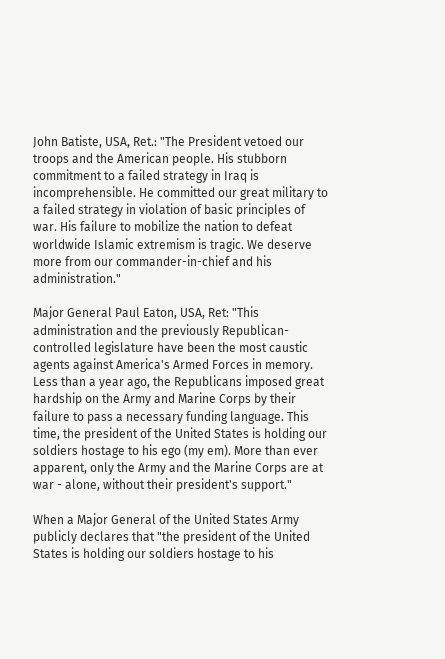John Batiste, USA, Ret.: "The President vetoed our troops and the American people. His stubborn commitment to a failed strategy in Iraq is incomprehensible. He committed our great military to a failed strategy in violation of basic principles of war. His failure to mobilize the nation to defeat worldwide Islamic extremism is tragic. We deserve more from our commander-in-chief and his administration."

Major General Paul Eaton, USA, Ret: "This administration and the previously Republican-controlled legislature have been the most caustic agents against America's Armed Forces in memory. Less than a year ago, the Republicans imposed great hardship on the Army and Marine Corps by their failure to pass a necessary funding language. This time, the president of the United States is holding our soldiers hostage to his ego (my em). More than ever apparent, only the Army and the Marine Corps are at war - alone, without their president's support."

When a Major General of the United States Army publicly declares that "the president of the United States is holding our soldiers hostage to his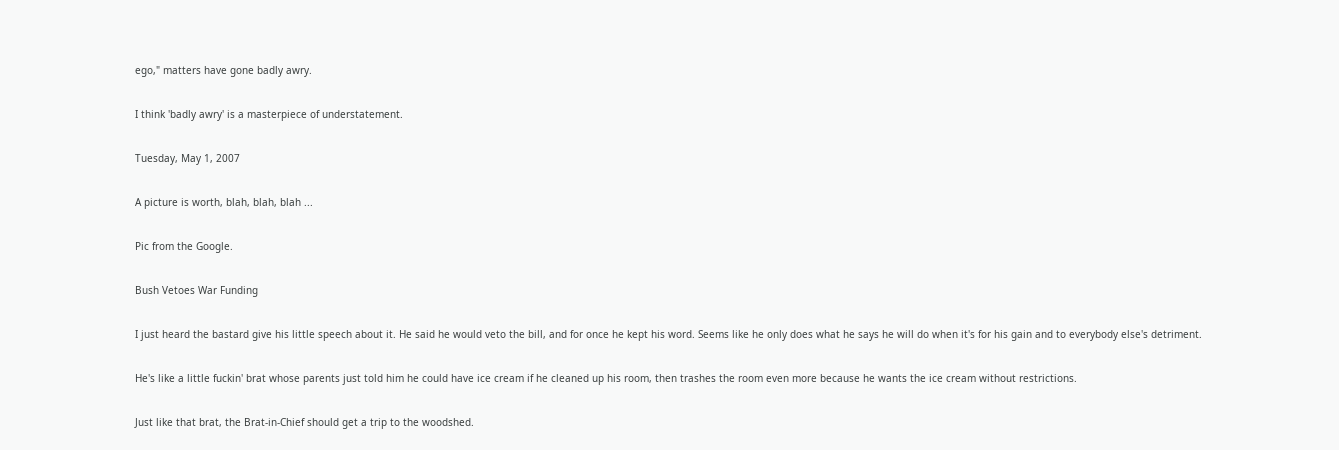ego," matters have gone badly awry.

I think 'badly awry' is a masterpiece of understatement.

Tuesday, May 1, 2007

A picture is worth, blah, blah, blah ...

Pic from the Google.

Bush Vetoes War Funding

I just heard the bastard give his little speech about it. He said he would veto the bill, and for once he kept his word. Seems like he only does what he says he will do when it's for his gain and to everybody else's detriment.

He's like a little fuckin' brat whose parents just told him he could have ice cream if he cleaned up his room, then trashes the room even more because he wants the ice cream without restrictions.

Just like that brat, the Brat-in-Chief should get a trip to the woodshed.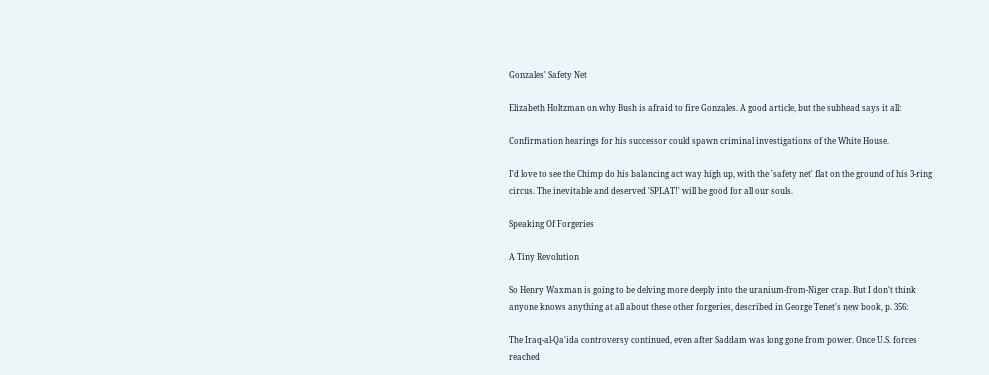Gonzales' Safety Net

Elizabeth Holtzman on why Bush is afraid to fire Gonzales. A good article, but the subhead says it all:

Confirmation hearings for his successor could spawn criminal investigations of the White House.

I'd love to see the Chimp do his balancing act way high up, with the 'safety net' flat on the ground of his 3-ring circus. The inevitable and deserved 'SPLAT!' will be good for all our souls.

Speaking Of Forgeries

A Tiny Revolution

So Henry Waxman is going to be delving more deeply into the uranium-from-Niger crap. But I don't think anyone knows anything at all about these other forgeries, described in George Tenet's new book, p. 356:

The Iraq-al-Qa'ida controversy continued, even after Saddam was long gone from power. Once U.S. forces reached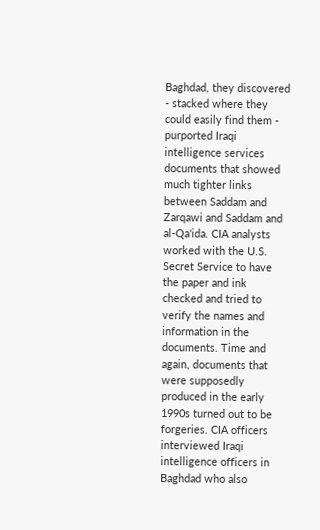Baghdad, they discovered - stacked where they could easily find them - purported Iraqi intelligence services documents that showed much tighter links between Saddam and Zarqawi and Saddam and al-Qa'ida. CIA analysts worked with the U.S. Secret Service to have the paper and ink checked and tried to verify the names and information in the documents. Time and again, documents that were supposedly produced in the early 1990s turned out to be forgeries. CIA officers interviewed Iraqi intelligence officers in Baghdad who also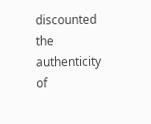discounted the authenticity of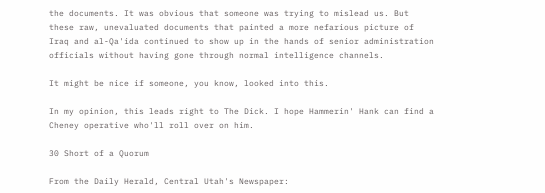the documents. It was obvious that someone was trying to mislead us. But these raw, unevaluated documents that painted a more nefarious picture of Iraq and al-Qa'ida continued to show up in the hands of senior administration officials without having gone through normal intelligence channels.

It might be nice if someone, you know, looked into this.

In my opinion, this leads right to The Dick. I hope Hammerin' Hank can find a Cheney operative who'll roll over on him.

30 Short of a Quorum

From the Daily Herald, Central Utah's Newspaper: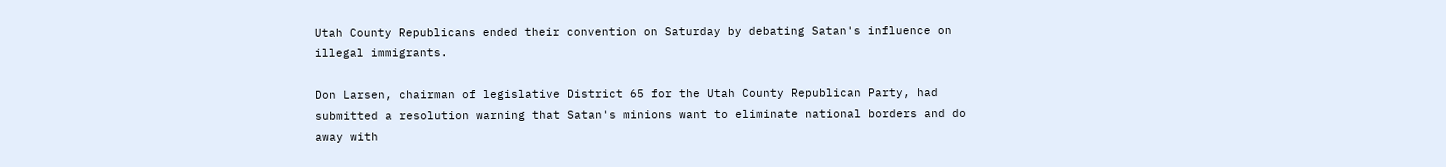Utah County Republicans ended their convention on Saturday by debating Satan's influence on illegal immigrants.

Don Larsen, chairman of legislative District 65 for the Utah County Republican Party, had submitted a resolution warning that Satan's minions want to eliminate national borders and do away with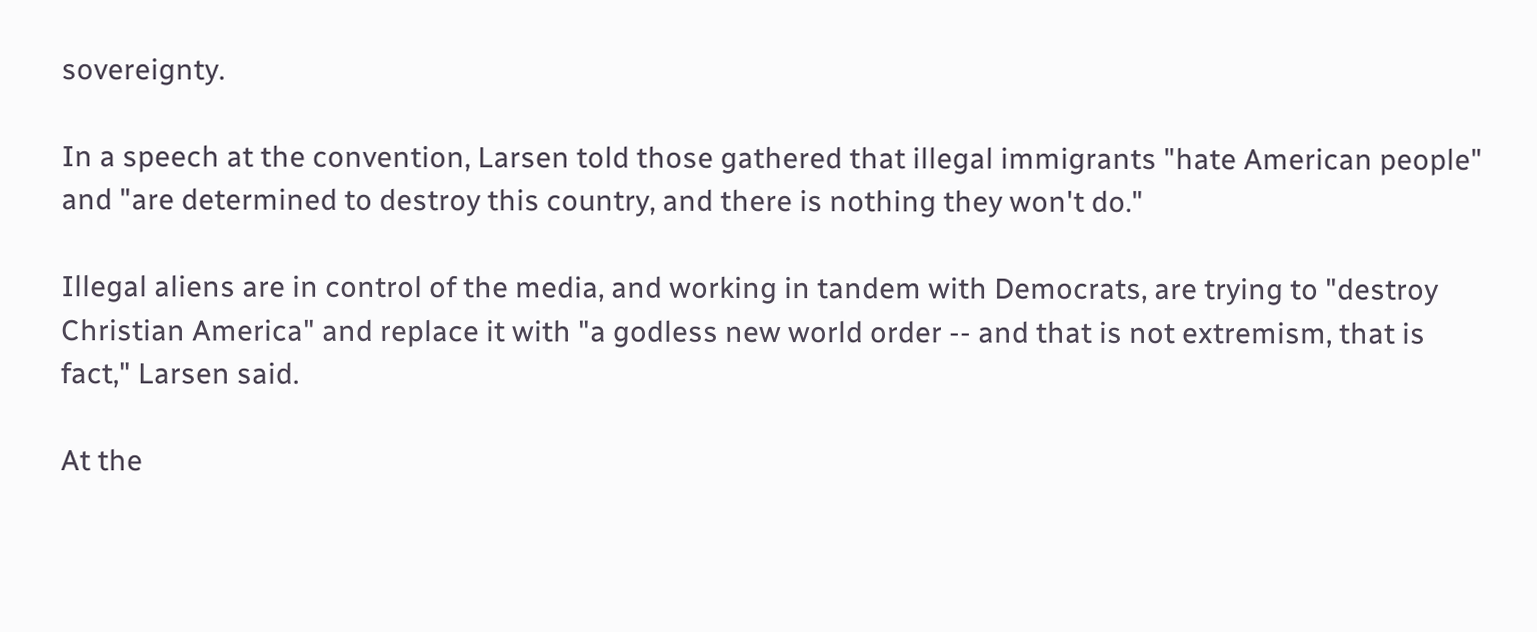sovereignty.

In a speech at the convention, Larsen told those gathered that illegal immigrants "hate American people" and "are determined to destroy this country, and there is nothing they won't do."

Illegal aliens are in control of the media, and working in tandem with Democrats, are trying to "destroy Christian America" and replace it with "a godless new world order -- and that is not extremism, that is fact," Larsen said.

At the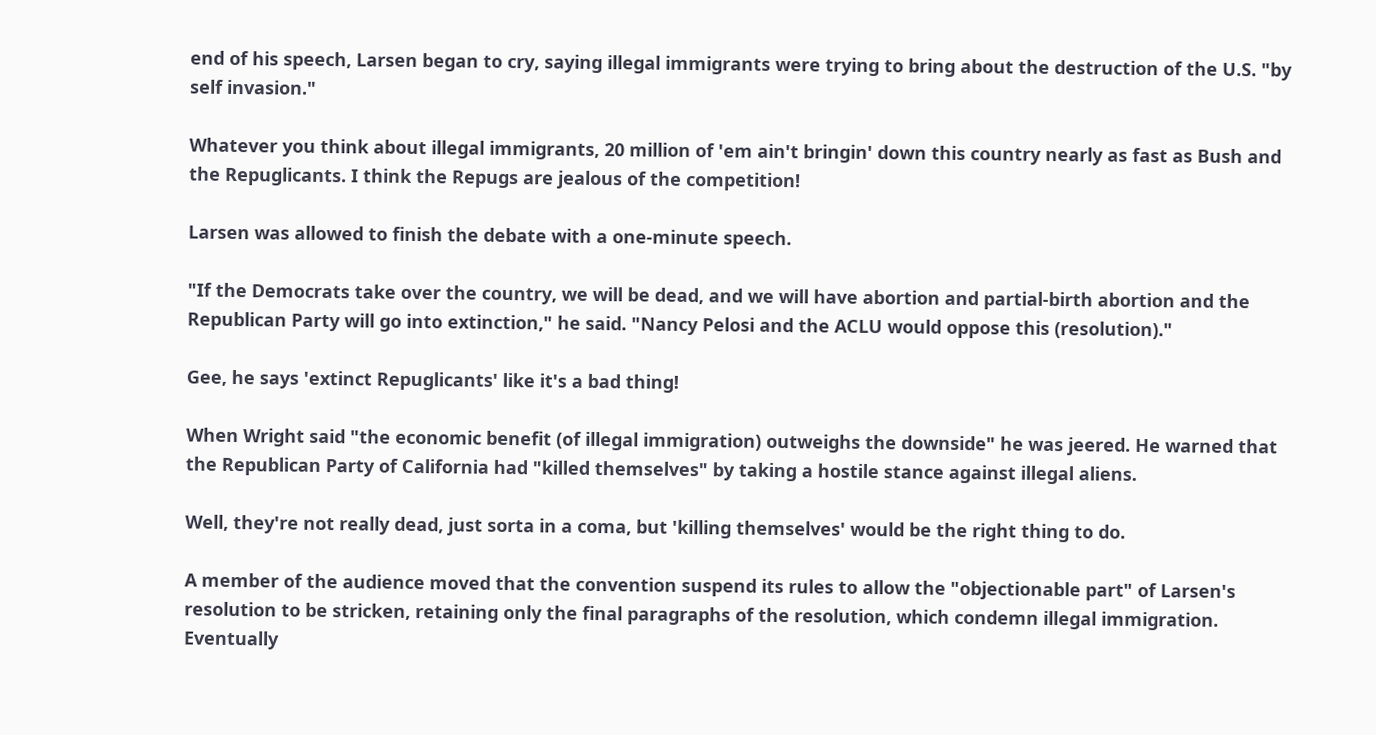end of his speech, Larsen began to cry, saying illegal immigrants were trying to bring about the destruction of the U.S. "by self invasion."

Whatever you think about illegal immigrants, 20 million of 'em ain't bringin' down this country nearly as fast as Bush and the Repuglicants. I think the Repugs are jealous of the competition!

Larsen was allowed to finish the debate with a one-minute speech.

"If the Democrats take over the country, we will be dead, and we will have abortion and partial-birth abortion and the Republican Party will go into extinction," he said. "Nancy Pelosi and the ACLU would oppose this (resolution)."

Gee, he says 'extinct Repuglicants' like it's a bad thing!

When Wright said "the economic benefit (of illegal immigration) outweighs the downside" he was jeered. He warned that the Republican Party of California had "killed themselves" by taking a hostile stance against illegal aliens.

Well, they're not really dead, just sorta in a coma, but 'killing themselves' would be the right thing to do.

A member of the audience moved that the convention suspend its rules to allow the "objectionable part" of Larsen's resolution to be stricken, retaining only the final paragraphs of the resolution, which condemn illegal immigration. Eventually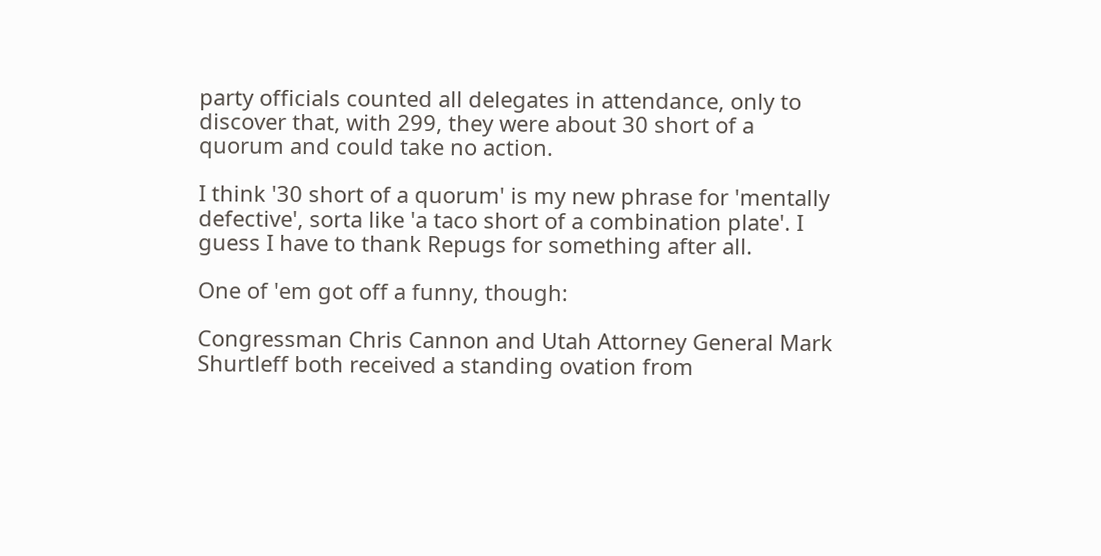party officials counted all delegates in attendance, only to discover that, with 299, they were about 30 short of a quorum and could take no action.

I think '30 short of a quorum' is my new phrase for 'mentally defective', sorta like 'a taco short of a combination plate'. I guess I have to thank Repugs for something after all.

One of 'em got off a funny, though:

Congressman Chris Cannon and Utah Attorney General Mark Shurtleff both received a standing ovation from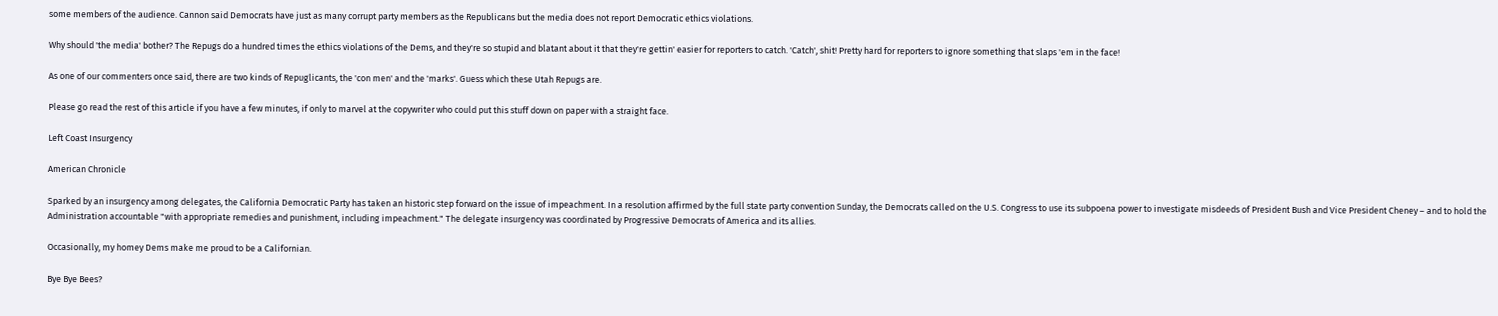some members of the audience. Cannon said Democrats have just as many corrupt party members as the Republicans but the media does not report Democratic ethics violations.

Why should 'the media' bother? The Repugs do a hundred times the ethics violations of the Dems, and they're so stupid and blatant about it that they're gettin' easier for reporters to catch. 'Catch', shit! Pretty hard for reporters to ignore something that slaps 'em in the face!

As one of our commenters once said, there are two kinds of Repuglicants, the 'con men' and the 'marks'. Guess which these Utah Repugs are.

Please go read the rest of this article if you have a few minutes, if only to marvel at the copywriter who could put this stuff down on paper with a straight face.

Left Coast Insurgency

American Chronicle

Sparked by an insurgency among delegates, the California Democratic Party has taken an historic step forward on the issue of impeachment. In a resolution affirmed by the full state party convention Sunday, the Democrats called on the U.S. Congress to use its subpoena power to investigate misdeeds of President Bush and Vice President Cheney – and to hold the Administration accountable "with appropriate remedies and punishment, including impeachment." The delegate insurgency was coordinated by Progressive Democrats of America and its allies.

Occasionally, my homey Dems make me proud to be a Californian.

Bye Bye Bees?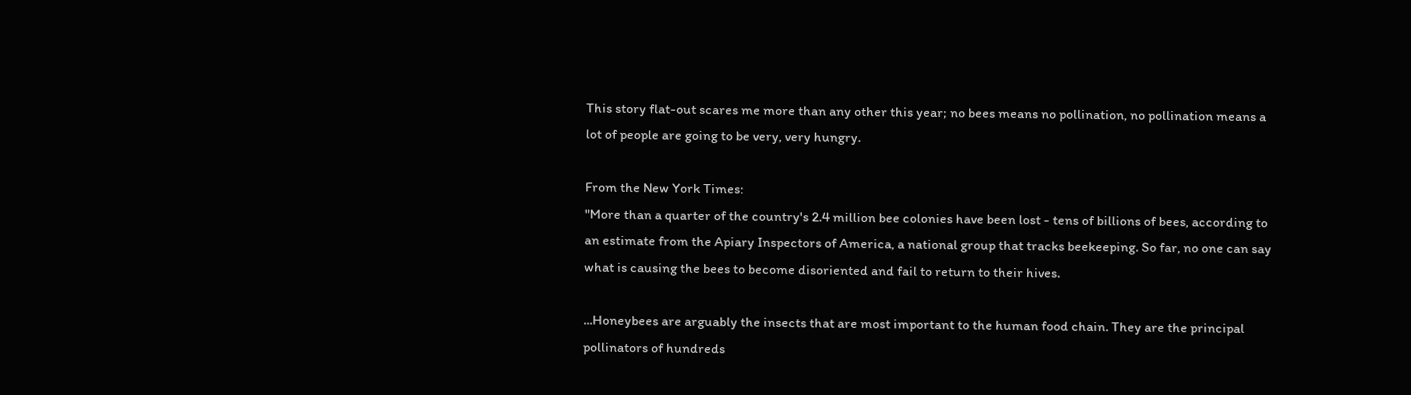This story flat-out scares me more than any other this year; no bees means no pollination, no pollination means a lot of people are going to be very, very hungry.

From the New York Times:
"More than a quarter of the country's 2.4 million bee colonies have been lost - tens of billions of bees, according to an estimate from the Apiary Inspectors of America, a national group that tracks beekeeping. So far, no one can say what is causing the bees to become disoriented and fail to return to their hives.

...Honeybees are arguably the insects that are most important to the human food chain. They are the principal pollinators of hundreds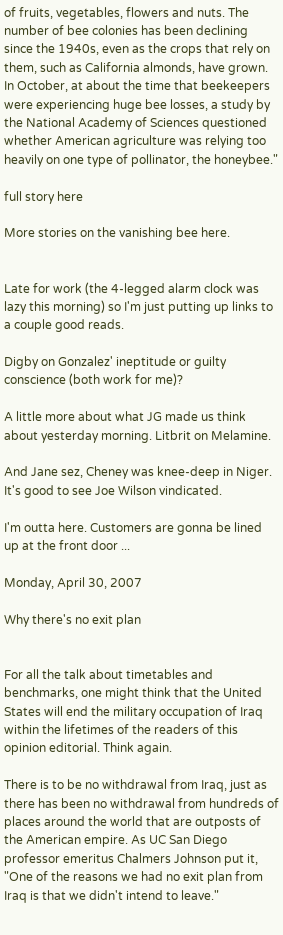of fruits, vegetables, flowers and nuts. The number of bee colonies has been declining since the 1940s, even as the crops that rely on them, such as California almonds, have grown. In October, at about the time that beekeepers were experiencing huge bee losses, a study by the National Academy of Sciences questioned whether American agriculture was relying too heavily on one type of pollinator, the honeybee."

full story here

More stories on the vanishing bee here.


Late for work (the 4-legged alarm clock was lazy this morning) so I'm just putting up links to a couple good reads.

Digby on Gonzalez' ineptitude or guilty conscience (both work for me)?

A little more about what JG made us think about yesterday morning. Litbrit on Melamine.

And Jane sez, Cheney was knee-deep in Niger. It's good to see Joe Wilson vindicated.

I'm outta here. Customers are gonna be lined up at the front door ...

Monday, April 30, 2007

Why there's no exit plan


For all the talk about timetables and benchmarks, one might think that the United States will end the military occupation of Iraq within the lifetimes of the readers of this opinion editorial. Think again.

There is to be no withdrawal from Iraq, just as there has been no withdrawal from hundreds of places around the world that are outposts of the American empire. As UC San Diego professor emeritus Chalmers Johnson put it, "One of the reasons we had no exit plan from Iraq is that we didn't intend to leave."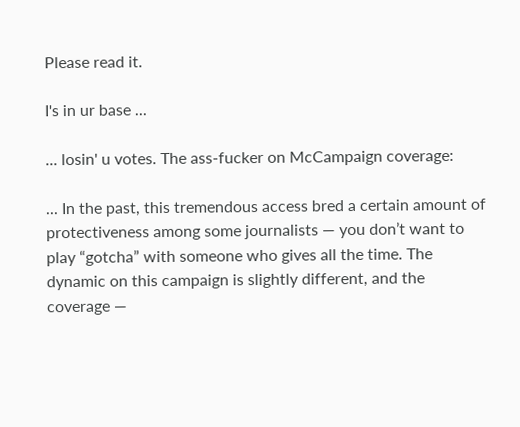Please read it.

I's in ur base ...

... losin' u votes. The ass-fucker on McCampaign coverage:

... In the past, this tremendous access bred a certain amount of protectiveness among some journalists — you don’t want to play “gotcha” with someone who gives all the time. The dynamic on this campaign is slightly different, and the coverage —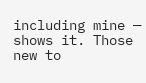including mine — shows it. Those new to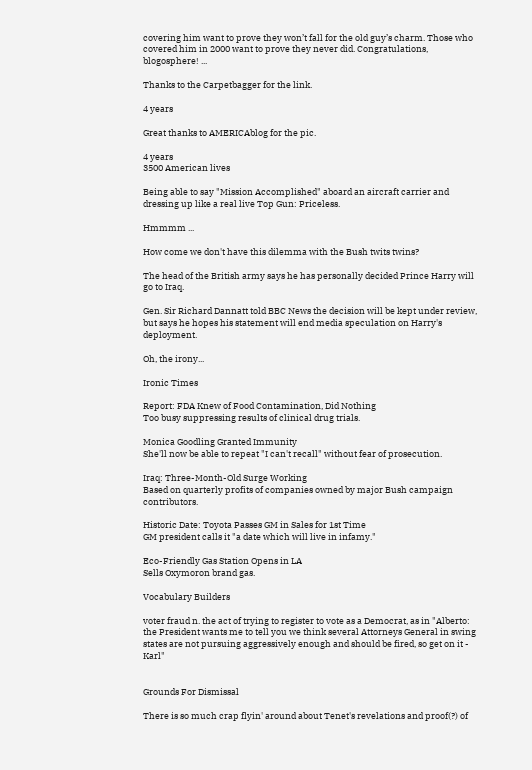covering him want to prove they won’t fall for the old guy’s charm. Those who covered him in 2000 want to prove they never did. Congratulations, blogosphere! ...

Thanks to the Carpetbagger for the link.

4 years

Great thanks to AMERICAblog for the pic.

4 years
3500 American lives

Being able to say "Mission Accomplished" aboard an aircraft carrier and dressing up like a real live Top Gun: Priceless.

Hmmmm ...

How come we don't have this dilemma with the Bush twits twins?

The head of the British army says he has personally decided Prince Harry will go to Iraq.

Gen. Sir Richard Dannatt told BBC News the decision will be kept under review, but says he hopes his statement will end media speculation on Harry's deployment.

Oh, the irony...

Ironic Times

Report: FDA Knew of Food Contamination, Did Nothing
Too busy suppressing results of clinical drug trials.

Monica Goodling Granted Immunity
She'll now be able to repeat "I can't recall" without fear of prosecution.

Iraq: Three-Month-Old Surge Working
Based on quarterly profits of companies owned by major Bush campaign contributors.

Historic Date: Toyota Passes GM in Sales for 1st Time
GM president calls it "a date which will live in infamy."

Eco-Friendly Gas Station Opens in LA
Sells Oxymoron brand gas.

Vocabulary Builders

voter fraud n. the act of trying to register to vote as a Democrat, as in "Alberto: the President wants me to tell you we think several Attorneys General in swing states are not pursuing aggressively enough and should be fired, so get on it - Karl"


Grounds For Dismissal

There is so much crap flyin' around about Tenet's revelations and proof(?) of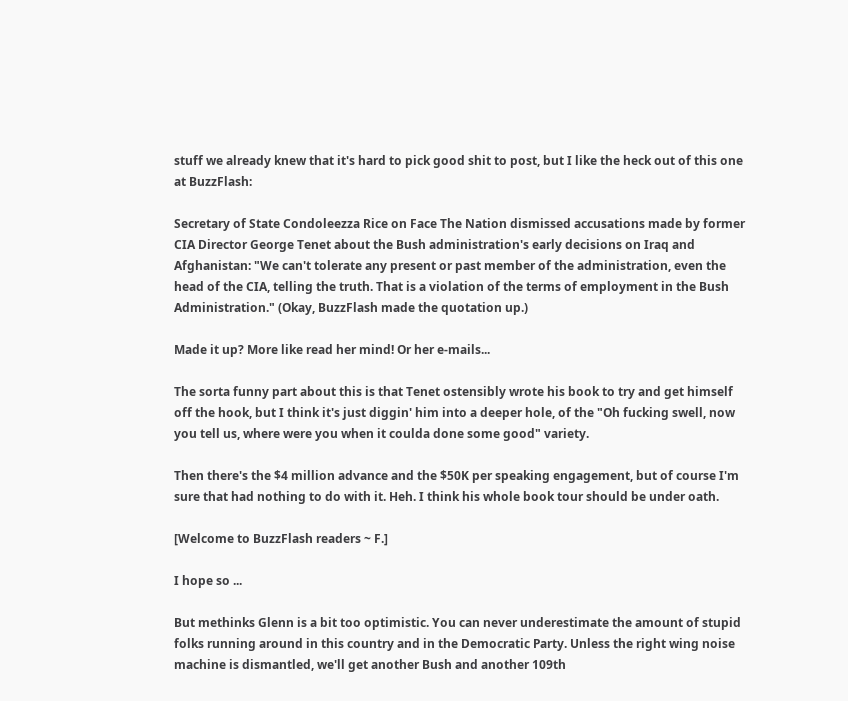stuff we already knew that it's hard to pick good shit to post, but I like the heck out of this one at BuzzFlash:

Secretary of State Condoleezza Rice on Face The Nation dismissed accusations made by former CIA Director George Tenet about the Bush administration's early decisions on Iraq and Afghanistan: "We can't tolerate any present or past member of the administration, even the head of the CIA, telling the truth. That is a violation of the terms of employment in the Bush Administration." (Okay, BuzzFlash made the quotation up.)

Made it up? More like read her mind! Or her e-mails...

The sorta funny part about this is that Tenet ostensibly wrote his book to try and get himself off the hook, but I think it's just diggin' him into a deeper hole, of the "Oh fucking swell, now you tell us, where were you when it coulda done some good" variety.

Then there's the $4 million advance and the $50K per speaking engagement, but of course I'm sure that had nothing to do with it. Heh. I think his whole book tour should be under oath.

[Welcome to BuzzFlash readers ~ F.]

I hope so ...

But methinks Glenn is a bit too optimistic. You can never underestimate the amount of stupid folks running around in this country and in the Democratic Party. Unless the right wing noise machine is dismantled, we'll get another Bush and another 109th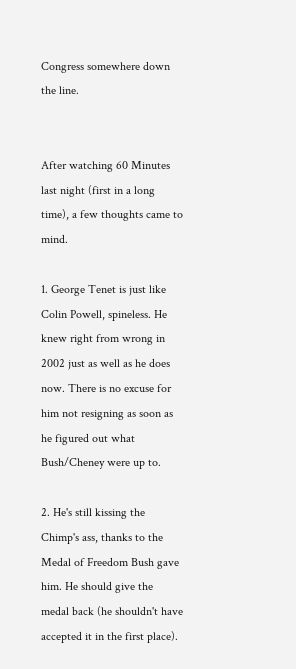Congress somewhere down the line.


After watching 60 Minutes last night (first in a long time), a few thoughts came to mind.

1. George Tenet is just like Colin Powell, spineless. He knew right from wrong in 2002 just as well as he does now. There is no excuse for him not resigning as soon as he figured out what Bush/Cheney were up to.

2. He's still kissing the Chimp's ass, thanks to the Medal of Freedom Bush gave him. He should give the medal back (he shouldn't have accepted it in the first place).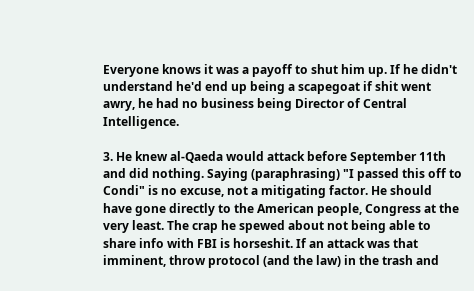Everyone knows it was a payoff to shut him up. If he didn't understand he'd end up being a scapegoat if shit went awry, he had no business being Director of Central Intelligence.

3. He knew al-Qaeda would attack before September 11th and did nothing. Saying (paraphrasing) "I passed this off to Condi" is no excuse, not a mitigating factor. He should have gone directly to the American people, Congress at the very least. The crap he spewed about not being able to share info with FBI is horseshit. If an attack was that imminent, throw protocol (and the law) in the trash and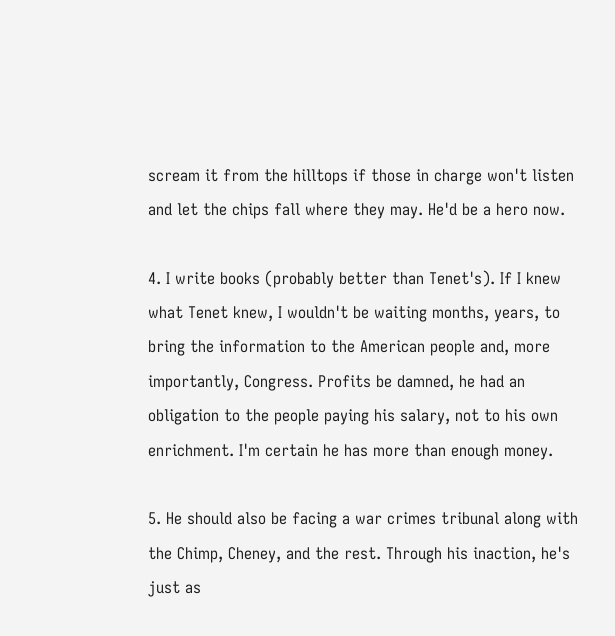scream it from the hilltops if those in charge won't listen and let the chips fall where they may. He'd be a hero now.

4. I write books (probably better than Tenet's). If I knew what Tenet knew, I wouldn't be waiting months, years, to bring the information to the American people and, more importantly, Congress. Profits be damned, he had an obligation to the people paying his salary, not to his own enrichment. I'm certain he has more than enough money.

5. He should also be facing a war crimes tribunal along with the Chimp, Cheney, and the rest. Through his inaction, he's just as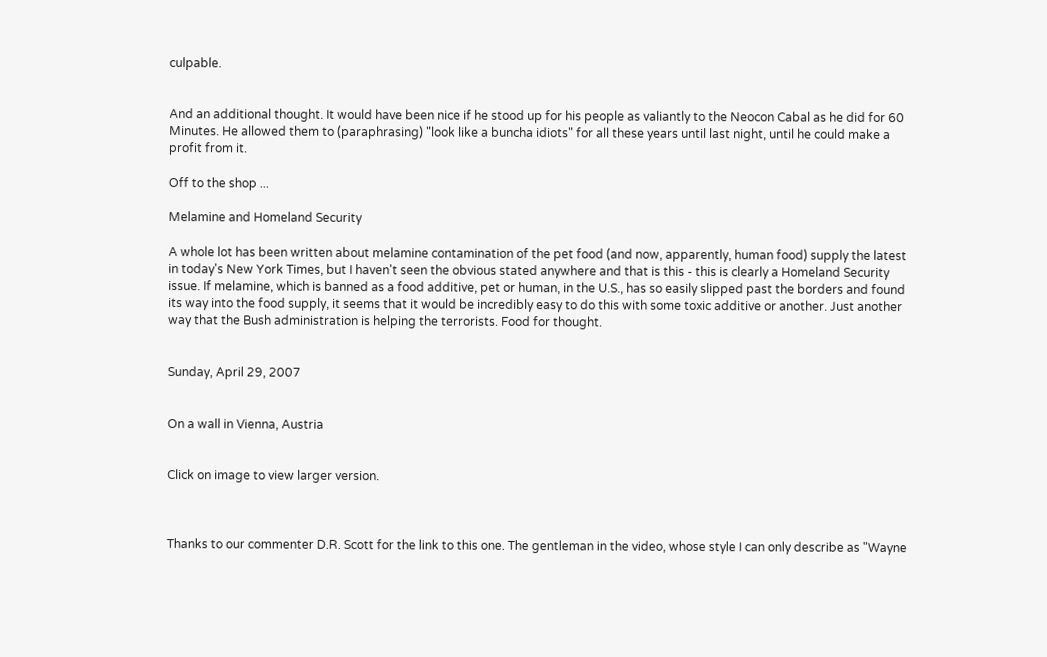culpable.


And an additional thought. It would have been nice if he stood up for his people as valiantly to the Neocon Cabal as he did for 60 Minutes. He allowed them to (paraphrasing) "look like a buncha idiots" for all these years until last night, until he could make a profit from it.

Off to the shop ...

Melamine and Homeland Security

A whole lot has been written about melamine contamination of the pet food (and now, apparently, human food) supply the latest in today's New York Times, but I haven't seen the obvious stated anywhere and that is this - this is clearly a Homeland Security issue. If melamine, which is banned as a food additive, pet or human, in the U.S., has so easily slipped past the borders and found its way into the food supply, it seems that it would be incredibly easy to do this with some toxic additive or another. Just another way that the Bush administration is helping the terrorists. Food for thought.


Sunday, April 29, 2007


On a wall in Vienna, Austria


Click on image to view larger version.



Thanks to our commenter D.R. Scott for the link to this one. The gentleman in the video, whose style I can only describe as "Wayne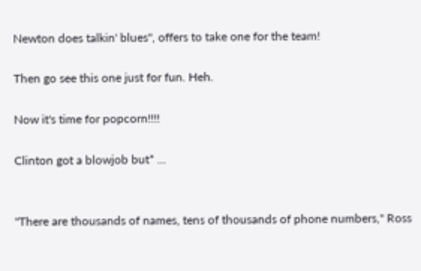Newton does talkin' blues", offers to take one for the team!

Then go see this one just for fun. Heh.

Now it's time for popcorn!!!!

Clinton got a blowjob but* ...


"There are thousands of names, tens of thousands of phone numbers," Ross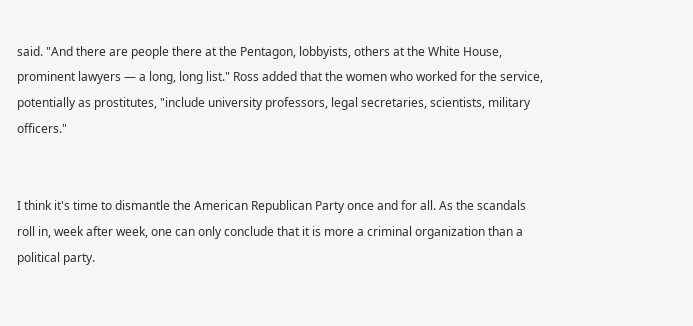said. "And there are people there at the Pentagon, lobbyists, others at the White House, prominent lawyers — a long, long list." Ross added that the women who worked for the service, potentially as prostitutes, "include university professors, legal secretaries, scientists, military officers."


I think it's time to dismantle the American Republican Party once and for all. As the scandals roll in, week after week, one can only conclude that it is more a criminal organization than a political party.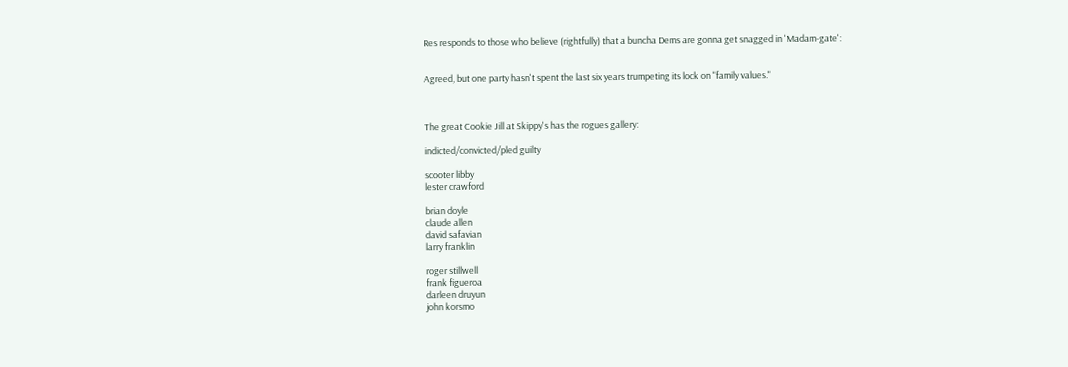Res responds to those who believe (rightfully) that a buncha Dems are gonna get snagged in 'Madam-gate':


Agreed, but one party hasn't spent the last six years trumpeting its lock on "family values."



The great Cookie Jill at Skippy's has the rogues gallery:

indicted/convicted/pled guilty

scooter libby
lester crawford

brian doyle
claude allen
david safavian
larry franklin

roger stillwell
frank figueroa
darleen druyun
john korsmo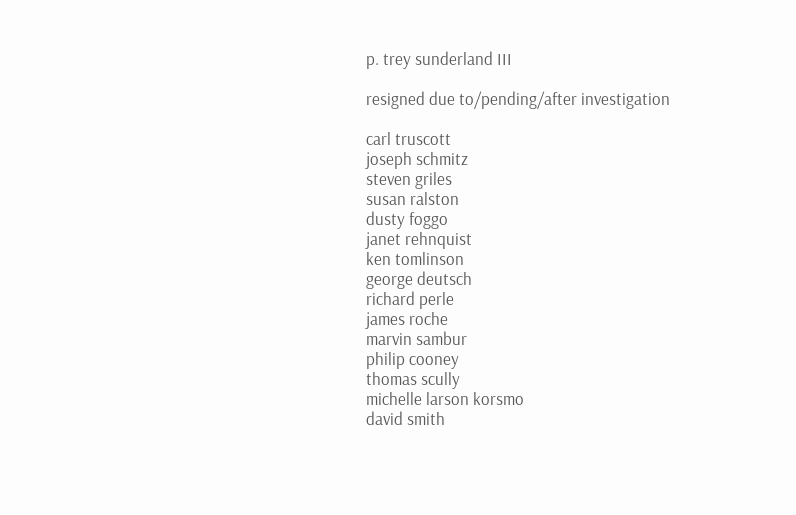p. trey sunderland III

resigned due to/pending/after investigation

carl truscott
joseph schmitz
steven griles
susan ralston
dusty foggo
janet rehnquist
ken tomlinson
george deutsch
richard perle
james roche
marvin sambur
philip cooney
thomas scully
michelle larson korsmo
david smith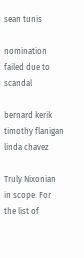sean tunis

nomination failed due to scandal

bernard kerik
timothy flanigan
linda chavez

Truly Nixonian in scope. For the list of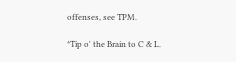offenses, see TPM.

*Tip o' the Brain to C & L.